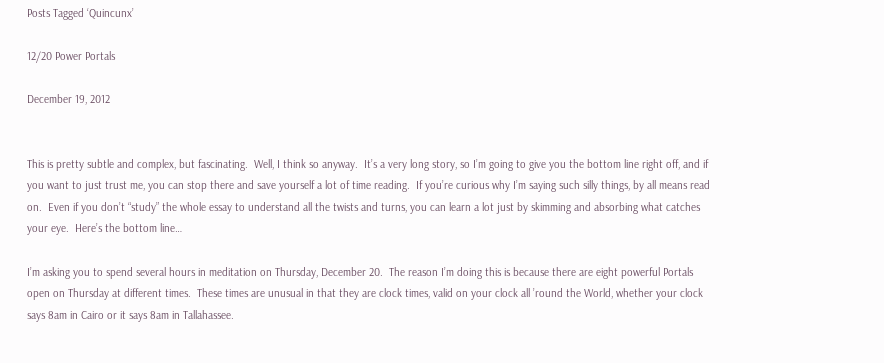Posts Tagged ‘Quincunx’

12/20 Power Portals

December 19, 2012


This is pretty subtle and complex, but fascinating.  Well, I think so anyway.  It’s a very long story, so I’m going to give you the bottom line right off, and if you want to just trust me, you can stop there and save yourself a lot of time reading.  If you’re curious why I’m saying such silly things, by all means read on.  Even if you don’t “study” the whole essay to understand all the twists and turns, you can learn a lot just by skimming and absorbing what catches your eye.  Here’s the bottom line…

I’m asking you to spend several hours in meditation on Thursday, December 20.  The reason I’m doing this is because there are eight powerful Portals open on Thursday at different times.  These times are unusual in that they are clock times, valid on your clock all ’round the World, whether your clock says 8am in Cairo or it says 8am in Tallahassee.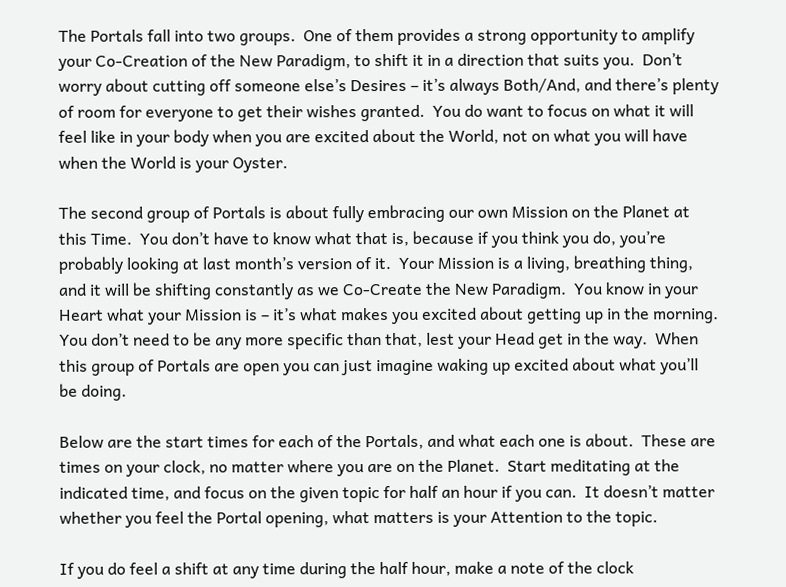The Portals fall into two groups.  One of them provides a strong opportunity to amplify your Co-Creation of the New Paradigm, to shift it in a direction that suits you.  Don’t worry about cutting off someone else’s Desires – it’s always Both/And, and there’s plenty of room for everyone to get their wishes granted.  You do want to focus on what it will feel like in your body when you are excited about the World, not on what you will have when the World is your Oyster.

The second group of Portals is about fully embracing our own Mission on the Planet at this Time.  You don’t have to know what that is, because if you think you do, you’re probably looking at last month’s version of it.  Your Mission is a living, breathing thing, and it will be shifting constantly as we Co-Create the New Paradigm.  You know in your Heart what your Mission is – it’s what makes you excited about getting up in the morning.  You don’t need to be any more specific than that, lest your Head get in the way.  When this group of Portals are open you can just imagine waking up excited about what you’ll be doing.

Below are the start times for each of the Portals, and what each one is about.  These are times on your clock, no matter where you are on the Planet.  Start meditating at the indicated time, and focus on the given topic for half an hour if you can.  It doesn’t matter whether you feel the Portal opening, what matters is your Attention to the topic.

If you do feel a shift at any time during the half hour, make a note of the clock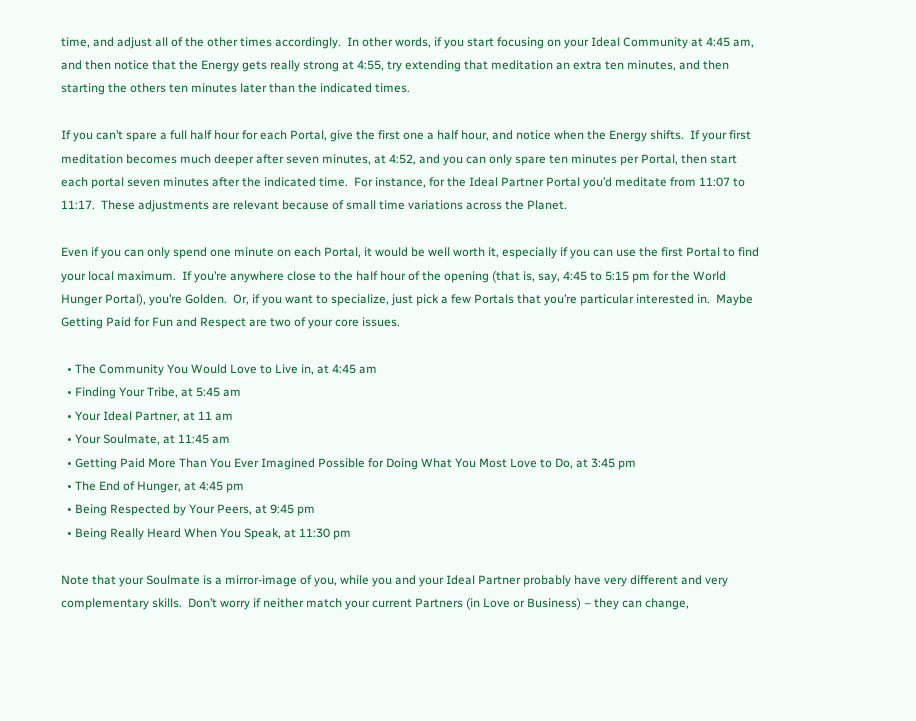time, and adjust all of the other times accordingly.  In other words, if you start focusing on your Ideal Community at 4:45 am, and then notice that the Energy gets really strong at 4:55, try extending that meditation an extra ten minutes, and then starting the others ten minutes later than the indicated times.

If you can’t spare a full half hour for each Portal, give the first one a half hour, and notice when the Energy shifts.  If your first meditation becomes much deeper after seven minutes, at 4:52, and you can only spare ten minutes per Portal, then start each portal seven minutes after the indicated time.  For instance, for the Ideal Partner Portal you’d meditate from 11:07 to 11:17.  These adjustments are relevant because of small time variations across the Planet.

Even if you can only spend one minute on each Portal, it would be well worth it, especially if you can use the first Portal to find your local maximum.  If you’re anywhere close to the half hour of the opening (that is, say, 4:45 to 5:15 pm for the World Hunger Portal), you’re Golden.  Or, if you want to specialize, just pick a few Portals that you’re particular interested in.  Maybe Getting Paid for Fun and Respect are two of your core issues.

  • The Community You Would Love to Live in, at 4:45 am
  • Finding Your Tribe, at 5:45 am
  • Your Ideal Partner, at 11 am
  • Your Soulmate, at 11:45 am
  • Getting Paid More Than You Ever Imagined Possible for Doing What You Most Love to Do, at 3:45 pm
  • The End of Hunger, at 4:45 pm
  • Being Respected by Your Peers, at 9:45 pm
  • Being Really Heard When You Speak, at 11:30 pm

Note that your Soulmate is a mirror-image of you, while you and your Ideal Partner probably have very different and very complementary skills.  Don’t worry if neither match your current Partners (in Love or Business) – they can change,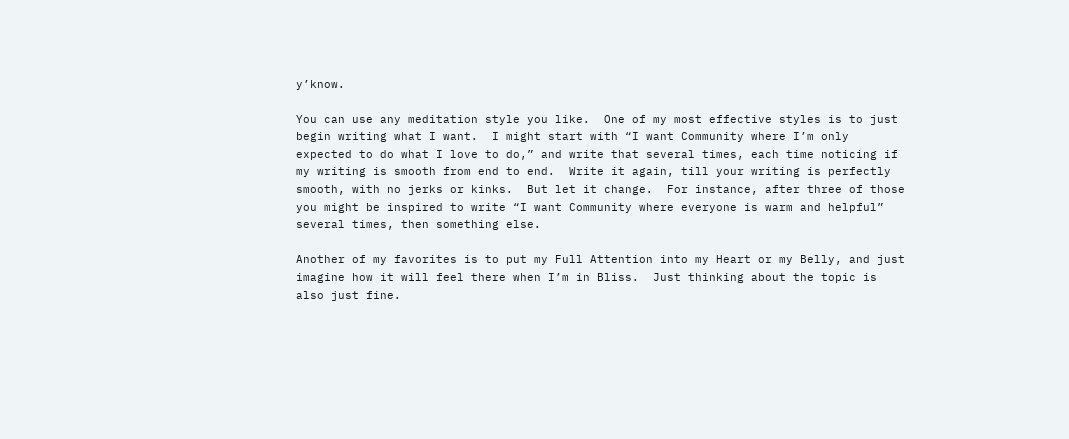y’know.

You can use any meditation style you like.  One of my most effective styles is to just begin writing what I want.  I might start with “I want Community where I’m only expected to do what I love to do,” and write that several times, each time noticing if my writing is smooth from end to end.  Write it again, till your writing is perfectly smooth, with no jerks or kinks.  But let it change.  For instance, after three of those you might be inspired to write “I want Community where everyone is warm and helpful” several times, then something else.

Another of my favorites is to put my Full Attention into my Heart or my Belly, and just imagine how it will feel there when I’m in Bliss.  Just thinking about the topic is also just fine.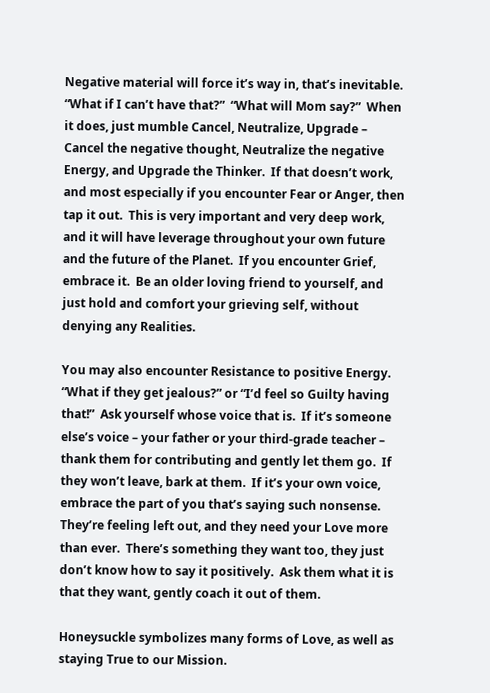Negative material will force it’s way in, that’s inevitable.  “What if I can’t have that?”  “What will Mom say?”  When it does, just mumble Cancel, Neutralize, Upgrade – Cancel the negative thought, Neutralize the negative Energy, and Upgrade the Thinker.  If that doesn’t work, and most especially if you encounter Fear or Anger, then tap it out.  This is very important and very deep work, and it will have leverage throughout your own future and the future of the Planet.  If you encounter Grief, embrace it.  Be an older loving friend to yourself, and just hold and comfort your grieving self, without denying any Realities.

You may also encounter Resistance to positive Energy.  “What if they get jealous?” or “I’d feel so Guilty having that!”  Ask yourself whose voice that is.  If it’s someone else’s voice – your father or your third-grade teacher – thank them for contributing and gently let them go.  If they won’t leave, bark at them.  If it’s your own voice, embrace the part of you that’s saying such nonsense.  They’re feeling left out, and they need your Love more than ever.  There’s something they want too, they just don’t know how to say it positively.  Ask them what it is that they want, gently coach it out of them.

Honeysuckle symbolizes many forms of Love, as well as staying True to our Mission.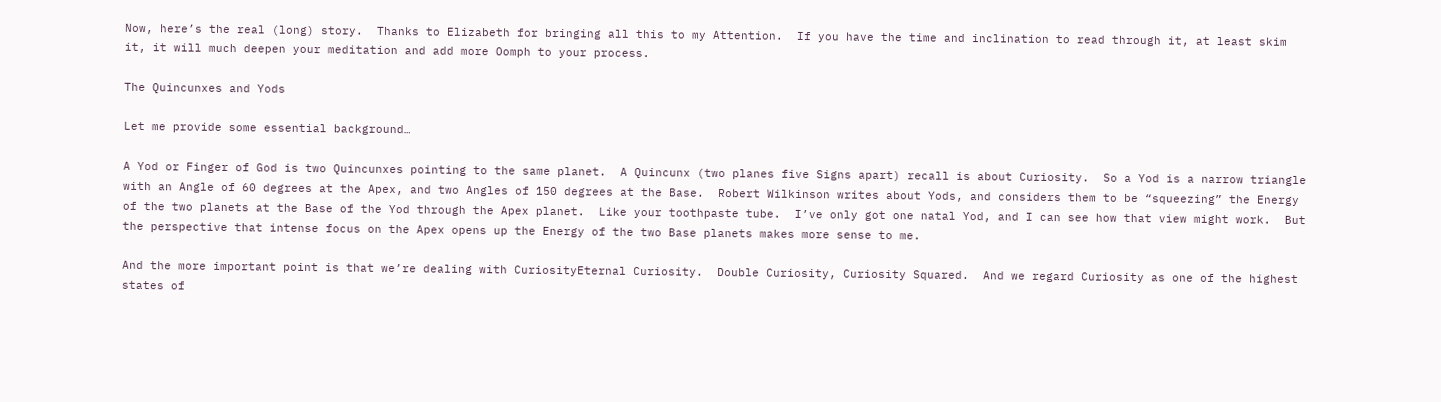Now, here’s the real (long) story.  Thanks to Elizabeth for bringing all this to my Attention.  If you have the time and inclination to read through it, at least skim it, it will much deepen your meditation and add more Oomph to your process.

The Quincunxes and Yods

Let me provide some essential background…

A Yod or Finger of God is two Quincunxes pointing to the same planet.  A Quincunx (two planes five Signs apart) recall is about Curiosity.  So a Yod is a narrow triangle with an Angle of 60 degrees at the Apex, and two Angles of 150 degrees at the Base.  Robert Wilkinson writes about Yods, and considers them to be “squeezing” the Energy of the two planets at the Base of the Yod through the Apex planet.  Like your toothpaste tube.  I’ve only got one natal Yod, and I can see how that view might work.  But the perspective that intense focus on the Apex opens up the Energy of the two Base planets makes more sense to me.

And the more important point is that we’re dealing with CuriosityEternal Curiosity.  Double Curiosity, Curiosity Squared.  And we regard Curiosity as one of the highest states of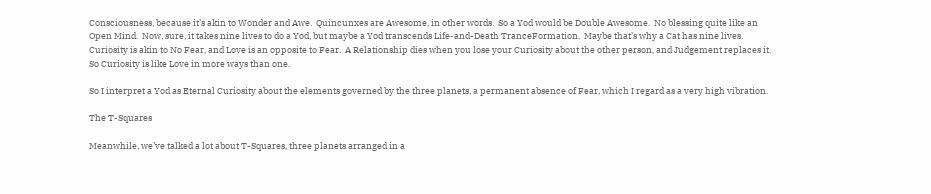Consciousness, because it’s akin to Wonder and Awe.  Quincunxes are Awesome, in other words.  So a Yod would be Double Awesome.  No blessing quite like an Open Mind.  Now, sure, it takes nine lives to do a Yod, but maybe a Yod transcends Life-and-Death TranceFormation.  Maybe that’s why a Cat has nine lives.  Curiosity is akin to No Fear, and Love is an opposite to Fear.  A Relationship dies when you lose your Curiosity about the other person, and Judgement replaces it.  So Curiosity is like Love in more ways than one.

So I interpret a Yod as Eternal Curiosity about the elements governed by the three planets, a permanent absence of Fear, which I regard as a very high vibration.

The T-Squares

Meanwhile, we’ve talked a lot about T-Squares, three planets arranged in a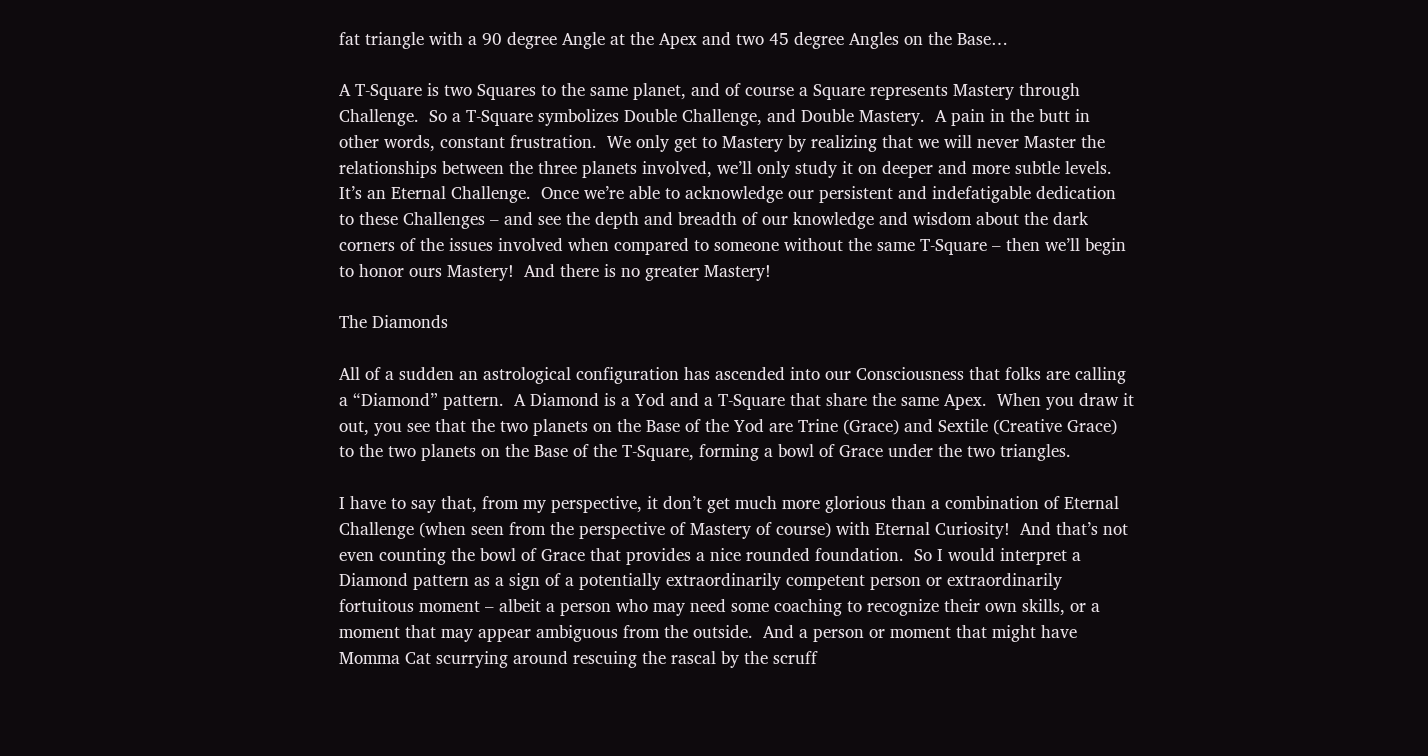fat triangle with a 90 degree Angle at the Apex and two 45 degree Angles on the Base…

A T-Square is two Squares to the same planet, and of course a Square represents Mastery through Challenge.  So a T-Square symbolizes Double Challenge, and Double Mastery.  A pain in the butt in other words, constant frustration.  We only get to Mastery by realizing that we will never Master the relationships between the three planets involved, we’ll only study it on deeper and more subtle levels.  It’s an Eternal Challenge.  Once we’re able to acknowledge our persistent and indefatigable dedication to these Challenges – and see the depth and breadth of our knowledge and wisdom about the dark corners of the issues involved when compared to someone without the same T-Square – then we’ll begin to honor ours Mastery!  And there is no greater Mastery!

The Diamonds

All of a sudden an astrological configuration has ascended into our Consciousness that folks are calling a “Diamond” pattern.  A Diamond is a Yod and a T-Square that share the same Apex.  When you draw it out, you see that the two planets on the Base of the Yod are Trine (Grace) and Sextile (Creative Grace) to the two planets on the Base of the T-Square, forming a bowl of Grace under the two triangles.

I have to say that, from my perspective, it don’t get much more glorious than a combination of Eternal Challenge (when seen from the perspective of Mastery of course) with Eternal Curiosity!  And that’s not even counting the bowl of Grace that provides a nice rounded foundation.  So I would interpret a Diamond pattern as a sign of a potentially extraordinarily competent person or extraordinarily fortuitous moment – albeit a person who may need some coaching to recognize their own skills, or a moment that may appear ambiguous from the outside.  And a person or moment that might have Momma Cat scurrying around rescuing the rascal by the scruff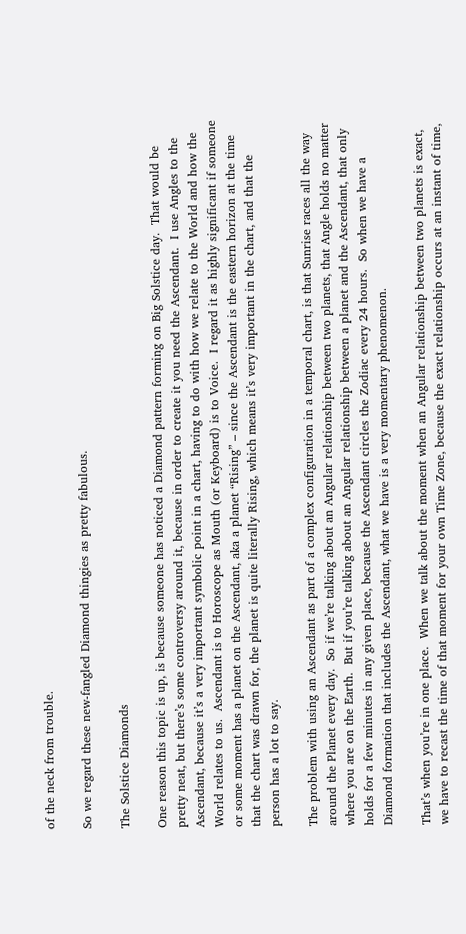of the neck from trouble.

So we regard these new-fangled Diamond thingies as pretty fabulous.

The Solstice Diamonds

One reason this topic is up, is because someone has noticed a Diamond pattern forming on Big Solstice day.  That would be pretty neat, but there’s some controversy around it, because in order to create it you need the Ascendant.  I use Angles to the Ascendant, because it’s a very important symbolic point in a chart, having to do with how we relate to the World and how the World relates to us.  Ascendant is to Horoscope as Mouth (or Keyboard) is to Voice.  I regard it as highly significant if someone or some moment has a planet on the Ascendant, aka a planet “Rising” – since the Ascendant is the eastern horizon at the time that the chart was drawn for, the planet is quite literally Rising, which means it’s very important in the chart, and that the person has a lot to say.

The problem with using an Ascendant as part of a complex configuration in a temporal chart, is that Sunrise races all the way around the Planet every day.  So if we’re talking about an Angular relationship between two planets, that Angle holds no matter where you are on the Earth.  But if you’re talking about an Angular relationship between a planet and the Ascendant, that only holds for a few minutes in any given place, because the Ascendant circles the Zodiac every 24 hours.  So when we have a Diamond formation that includes the Ascendant, what we have is a very momentary phenomenon.

That’s when you’re in one place.  When we talk about the moment when an Angular relationship between two planets is exact, we have to recast the time of that moment for your own Time Zone, because the exact relationship occurs at an instant of time,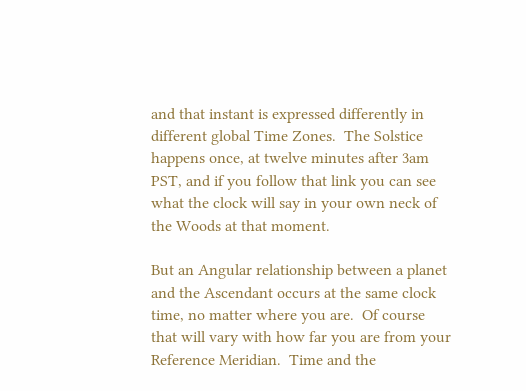and that instant is expressed differently in different global Time Zones.  The Solstice happens once, at twelve minutes after 3am PST, and if you follow that link you can see what the clock will say in your own neck of the Woods at that moment.

But an Angular relationship between a planet and the Ascendant occurs at the same clock time, no matter where you are.  Of course that will vary with how far you are from your Reference Meridian.  Time and the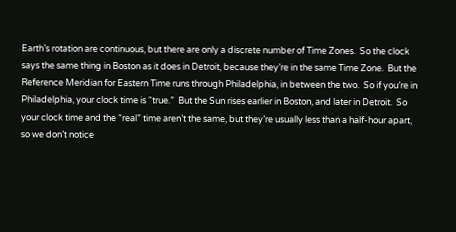Earth’s rotation are continuous, but there are only a discrete number of Time Zones.  So the clock says the same thing in Boston as it does in Detroit, because they’re in the same Time Zone.  But the Reference Meridian for Eastern Time runs through Philadelphia, in between the two.  So if you’re in Philadelphia, your clock time is “true.”  But the Sun rises earlier in Boston, and later in Detroit.  So your clock time and the “real” time aren’t the same, but they’re usually less than a half-hour apart, so we don’t notice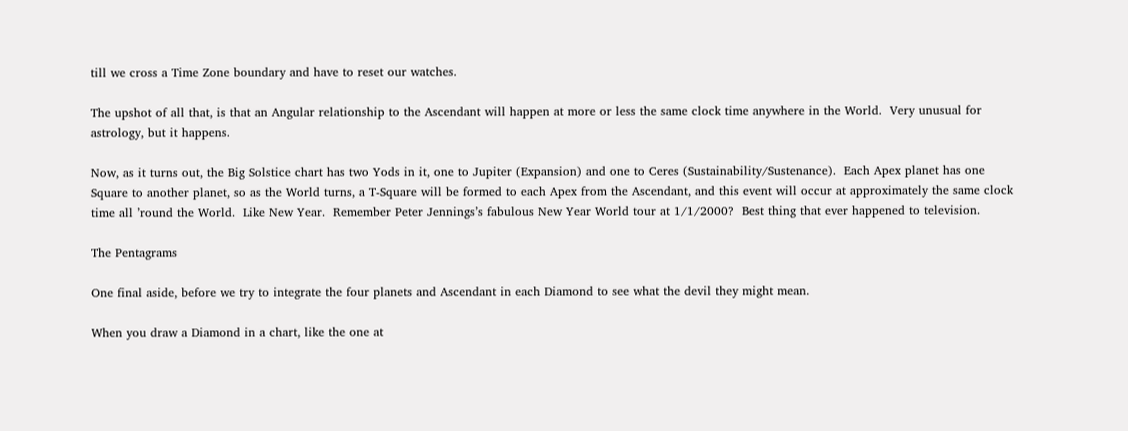till we cross a Time Zone boundary and have to reset our watches.

The upshot of all that, is that an Angular relationship to the Ascendant will happen at more or less the same clock time anywhere in the World.  Very unusual for astrology, but it happens.

Now, as it turns out, the Big Solstice chart has two Yods in it, one to Jupiter (Expansion) and one to Ceres (Sustainability/Sustenance).  Each Apex planet has one Square to another planet, so as the World turns, a T-Square will be formed to each Apex from the Ascendant, and this event will occur at approximately the same clock time all ’round the World.  Like New Year.  Remember Peter Jennings’s fabulous New Year World tour at 1/1/2000?  Best thing that ever happened to television.

The Pentagrams

One final aside, before we try to integrate the four planets and Ascendant in each Diamond to see what the devil they might mean.

When you draw a Diamond in a chart, like the one at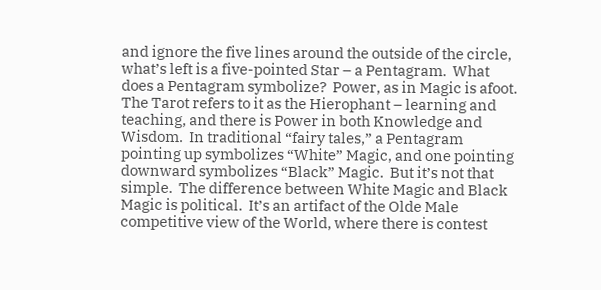and ignore the five lines around the outside of the circle, what’s left is a five-pointed Star – a Pentagram.  What does a Pentagram symbolize?  Power, as in Magic is afoot.  The Tarot refers to it as the Hierophant – learning and teaching, and there is Power in both Knowledge and Wisdom.  In traditional “fairy tales,” a Pentagram pointing up symbolizes “White” Magic, and one pointing downward symbolizes “Black” Magic.  But it’s not that simple.  The difference between White Magic and Black Magic is political.  It’s an artifact of the Olde Male competitive view of the World, where there is contest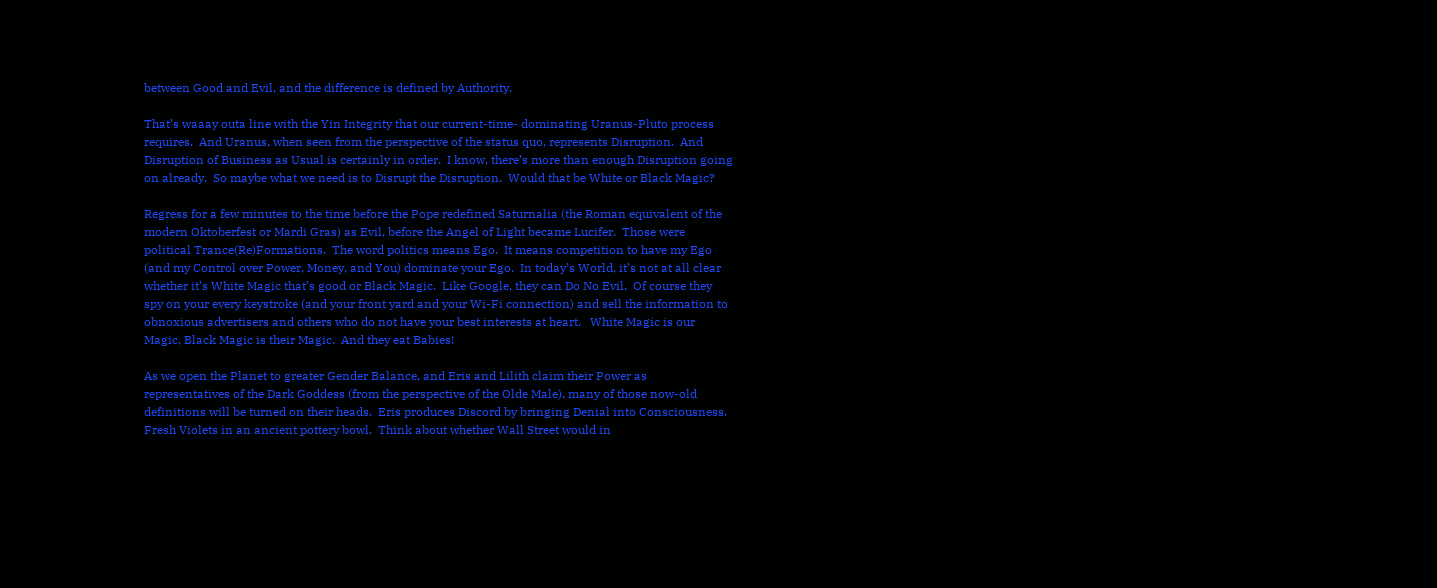between Good and Evil, and the difference is defined by Authority.

That’s waaay outa line with the Yin Integrity that our current-time- dominating Uranus-Pluto process requires.  And Uranus, when seen from the perspective of the status quo, represents Disruption.  And Disruption of Business as Usual is certainly in order.  I know, there’s more than enough Disruption going on already.  So maybe what we need is to Disrupt the Disruption.  Would that be White or Black Magic?

Regress for a few minutes to the time before the Pope redefined Saturnalia (the Roman equivalent of the modern Oktoberfest or Mardi Gras) as Evil, before the Angel of Light became Lucifer.  Those were political Trance(Re)Formations.  The word politics means Ego.  It means competition to have my Ego (and my Control over Power, Money, and You) dominate your Ego.  In today’s World, it’s not at all clear whether it’s White Magic that’s good or Black Magic.  Like Google, they can Do No Evil.  Of course they spy on your every keystroke (and your front yard and your Wi-Fi connection) and sell the information to obnoxious advertisers and others who do not have your best interests at heart.   White Magic is our Magic, Black Magic is their Magic.  And they eat Babies!

As we open the Planet to greater Gender Balance, and Eris and Lilith claim their Power as representatives of the Dark Goddess (from the perspective of the Olde Male), many of those now-old definitions will be turned on their heads.  Eris produces Discord by bringing Denial into Consciousness.  Fresh Violets in an ancient pottery bowl.  Think about whether Wall Street would in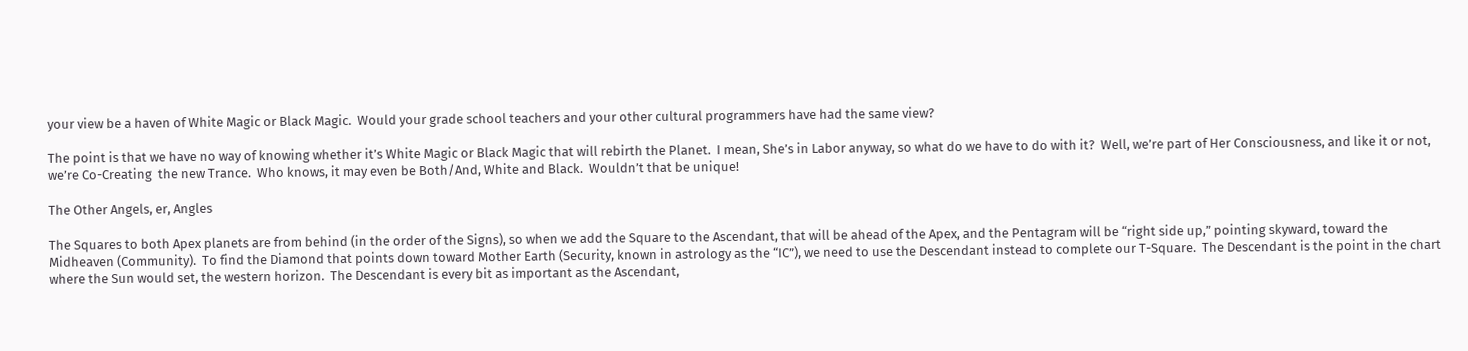your view be a haven of White Magic or Black Magic.  Would your grade school teachers and your other cultural programmers have had the same view?

The point is that we have no way of knowing whether it’s White Magic or Black Magic that will rebirth the Planet.  I mean, She’s in Labor anyway, so what do we have to do with it?  Well, we’re part of Her Consciousness, and like it or not, we’re Co-Creating  the new Trance.  Who knows, it may even be Both/And, White and Black.  Wouldn’t that be unique!

The Other Angels, er, Angles

The Squares to both Apex planets are from behind (in the order of the Signs), so when we add the Square to the Ascendant, that will be ahead of the Apex, and the Pentagram will be “right side up,” pointing skyward, toward the Midheaven (Community).  To find the Diamond that points down toward Mother Earth (Security, known in astrology as the “IC”), we need to use the Descendant instead to complete our T-Square.  The Descendant is the point in the chart where the Sun would set, the western horizon.  The Descendant is every bit as important as the Ascendant,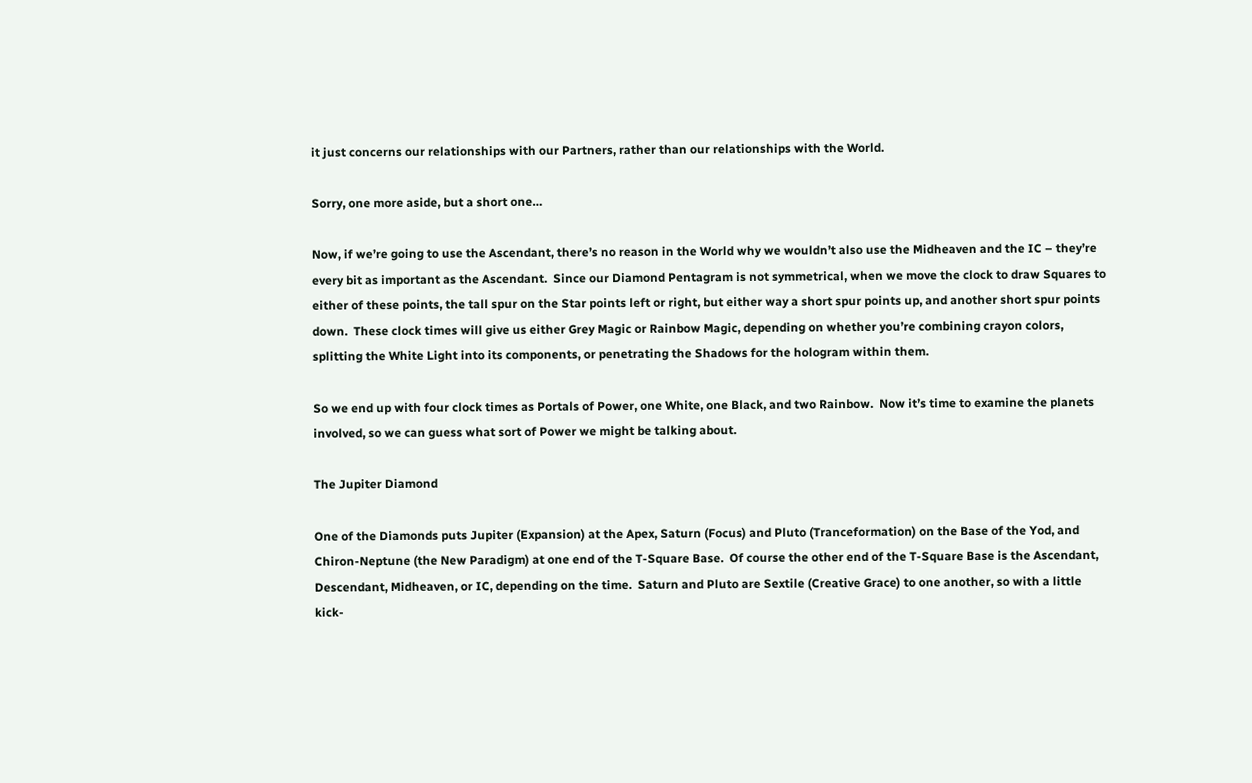it just concerns our relationships with our Partners, rather than our relationships with the World.

Sorry, one more aside, but a short one…

Now, if we’re going to use the Ascendant, there’s no reason in the World why we wouldn’t also use the Midheaven and the IC – they’re every bit as important as the Ascendant.  Since our Diamond Pentagram is not symmetrical, when we move the clock to draw Squares to either of these points, the tall spur on the Star points left or right, but either way a short spur points up, and another short spur points down.  These clock times will give us either Grey Magic or Rainbow Magic, depending on whether you’re combining crayon colors, splitting the White Light into its components, or penetrating the Shadows for the hologram within them.

So we end up with four clock times as Portals of Power, one White, one Black, and two Rainbow.  Now it’s time to examine the planets involved, so we can guess what sort of Power we might be talking about.

The Jupiter Diamond

One of the Diamonds puts Jupiter (Expansion) at the Apex, Saturn (Focus) and Pluto (Tranceformation) on the Base of the Yod, and Chiron-Neptune (the New Paradigm) at one end of the T-Square Base.  Of course the other end of the T-Square Base is the Ascendant, Descendant, Midheaven, or IC, depending on the time.  Saturn and Pluto are Sextile (Creative Grace) to one another, so with a little kick-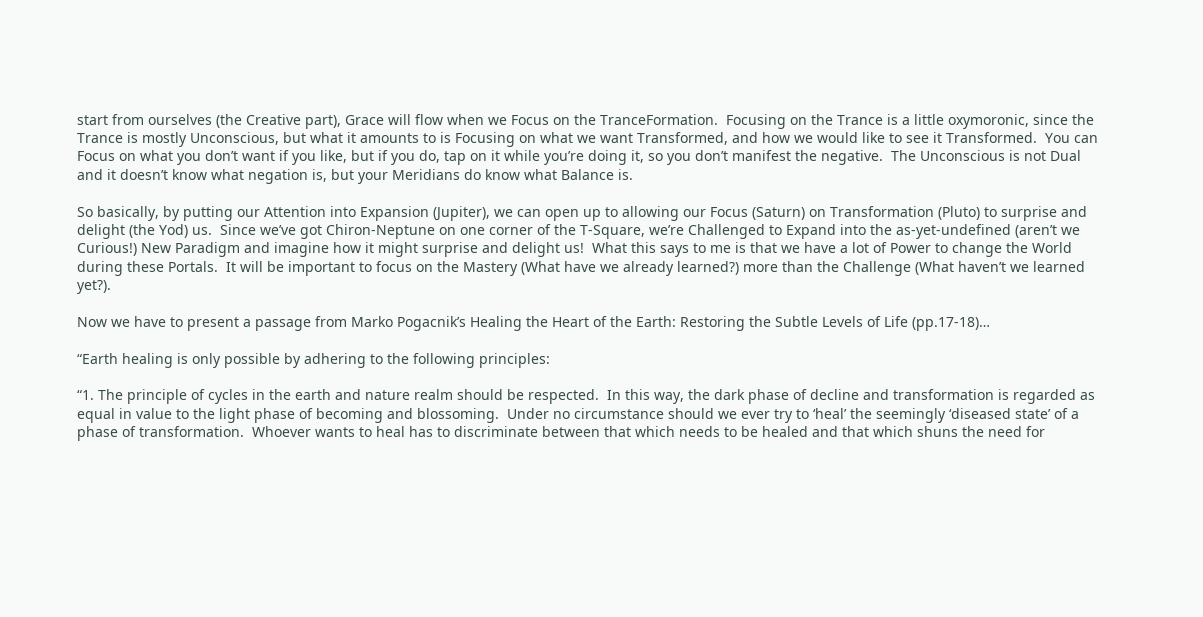start from ourselves (the Creative part), Grace will flow when we Focus on the TranceFormation.  Focusing on the Trance is a little oxymoronic, since the Trance is mostly Unconscious, but what it amounts to is Focusing on what we want Transformed, and how we would like to see it Transformed.  You can Focus on what you don’t want if you like, but if you do, tap on it while you’re doing it, so you don’t manifest the negative.  The Unconscious is not Dual and it doesn’t know what negation is, but your Meridians do know what Balance is.

So basically, by putting our Attention into Expansion (Jupiter), we can open up to allowing our Focus (Saturn) on Transformation (Pluto) to surprise and delight (the Yod) us.  Since we’ve got Chiron-Neptune on one corner of the T-Square, we’re Challenged to Expand into the as-yet-undefined (aren’t we Curious!) New Paradigm and imagine how it might surprise and delight us!  What this says to me is that we have a lot of Power to change the World during these Portals.  It will be important to focus on the Mastery (What have we already learned?) more than the Challenge (What haven’t we learned yet?).

Now we have to present a passage from Marko Pogacnik’s Healing the Heart of the Earth: Restoring the Subtle Levels of Life (pp.17-18)…

“Earth healing is only possible by adhering to the following principles:

“1. The principle of cycles in the earth and nature realm should be respected.  In this way, the dark phase of decline and transformation is regarded as equal in value to the light phase of becoming and blossoming.  Under no circumstance should we ever try to ‘heal’ the seemingly ‘diseased state’ of a phase of transformation.  Whoever wants to heal has to discriminate between that which needs to be healed and that which shuns the need for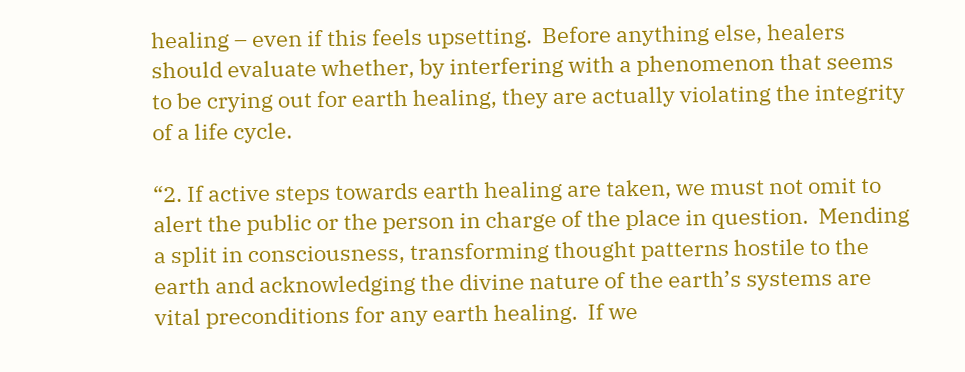healing – even if this feels upsetting.  Before anything else, healers should evaluate whether, by interfering with a phenomenon that seems to be crying out for earth healing, they are actually violating the integrity of a life cycle.

“2. If active steps towards earth healing are taken, we must not omit to alert the public or the person in charge of the place in question.  Mending a split in consciousness, transforming thought patterns hostile to the earth and acknowledging the divine nature of the earth’s systems are vital preconditions for any earth healing.  If we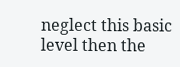neglect this basic level then the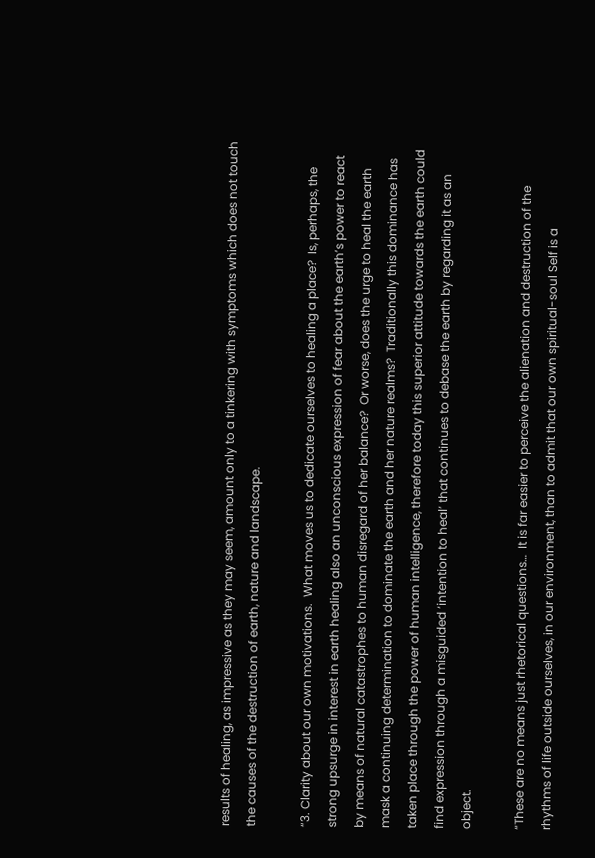results of healing, as impressive as they may seem, amount only to a tinkering with symptoms which does not touch the causes of the destruction of earth, nature and landscape.

“3. Clarity about our own motivations.  What moves us to dedicate ourselves to healing a place?  Is, perhaps, the strong upsurge in interest in earth healing also an unconscious expression of fear about the earth’s power to react by means of natural catastrophes to human disregard of her balance?  Or worse, does the urge to heal the earth mask a continuing determination to dominate the earth and her nature realms?  Traditionally this dominance has taken place through the power of human intelligence, therefore today this superior attitude towards the earth could find expression through a misguided ‘intention to heal’ that continues to debase the earth by regarding it as an object.

“These are no means just rhetorical questions…  It is far easier to perceive the alienation and destruction of the rhythms of life outside ourselves, in our environment, than to admit that our own spiritual-soul Self is a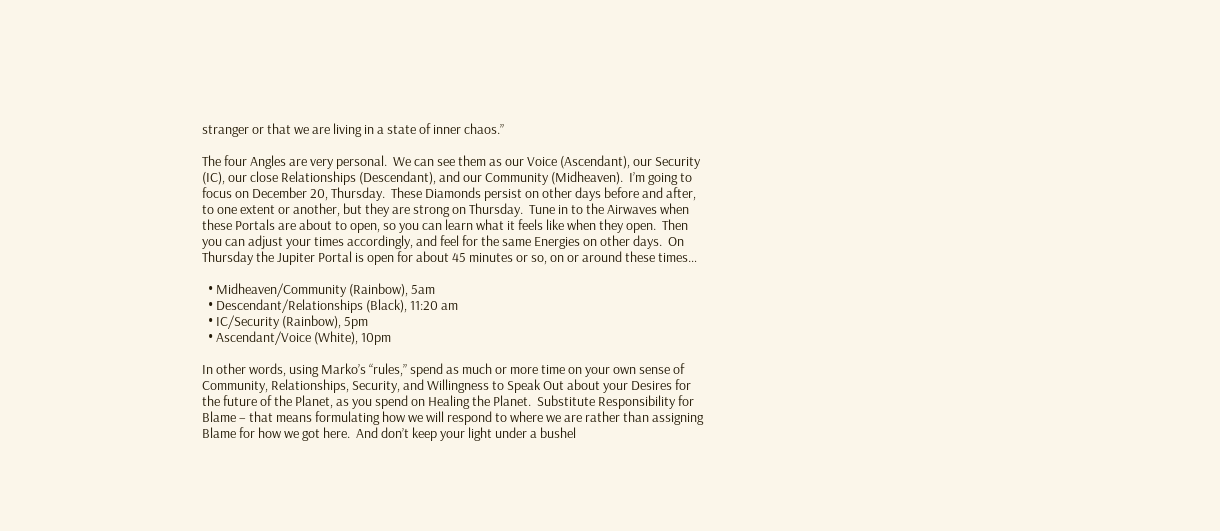stranger or that we are living in a state of inner chaos.”

The four Angles are very personal.  We can see them as our Voice (Ascendant), our Security (IC), our close Relationships (Descendant), and our Community (Midheaven).  I’m going to focus on December 20, Thursday.  These Diamonds persist on other days before and after, to one extent or another, but they are strong on Thursday.  Tune in to the Airwaves when these Portals are about to open, so you can learn what it feels like when they open.  Then you can adjust your times accordingly, and feel for the same Energies on other days.  On Thursday the Jupiter Portal is open for about 45 minutes or so, on or around these times…

  • Midheaven/Community (Rainbow), 5am
  • Descendant/Relationships (Black), 11:20 am
  • IC/Security (Rainbow), 5pm
  • Ascendant/Voice (White), 10pm

In other words, using Marko’s “rules,” spend as much or more time on your own sense of Community, Relationships, Security, and Willingness to Speak Out about your Desires for the future of the Planet, as you spend on Healing the Planet.  Substitute Responsibility for Blame – that means formulating how we will respond to where we are rather than assigning Blame for how we got here.  And don’t keep your light under a bushel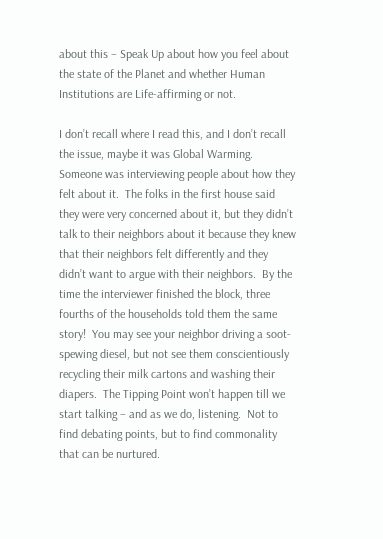about this – Speak Up about how you feel about the state of the Planet and whether Human Institutions are Life-affirming or not.

I don’t recall where I read this, and I don’t recall the issue, maybe it was Global Warming.  Someone was interviewing people about how they felt about it.  The folks in the first house said they were very concerned about it, but they didn’t talk to their neighbors about it because they knew that their neighbors felt differently and they didn’t want to argue with their neighbors.  By the time the interviewer finished the block, three fourths of the households told them the same story!  You may see your neighbor driving a soot-spewing diesel, but not see them conscientiously recycling their milk cartons and washing their diapers.  The Tipping Point won’t happen till we start talking – and as we do, listening.  Not to find debating points, but to find commonality that can be nurtured.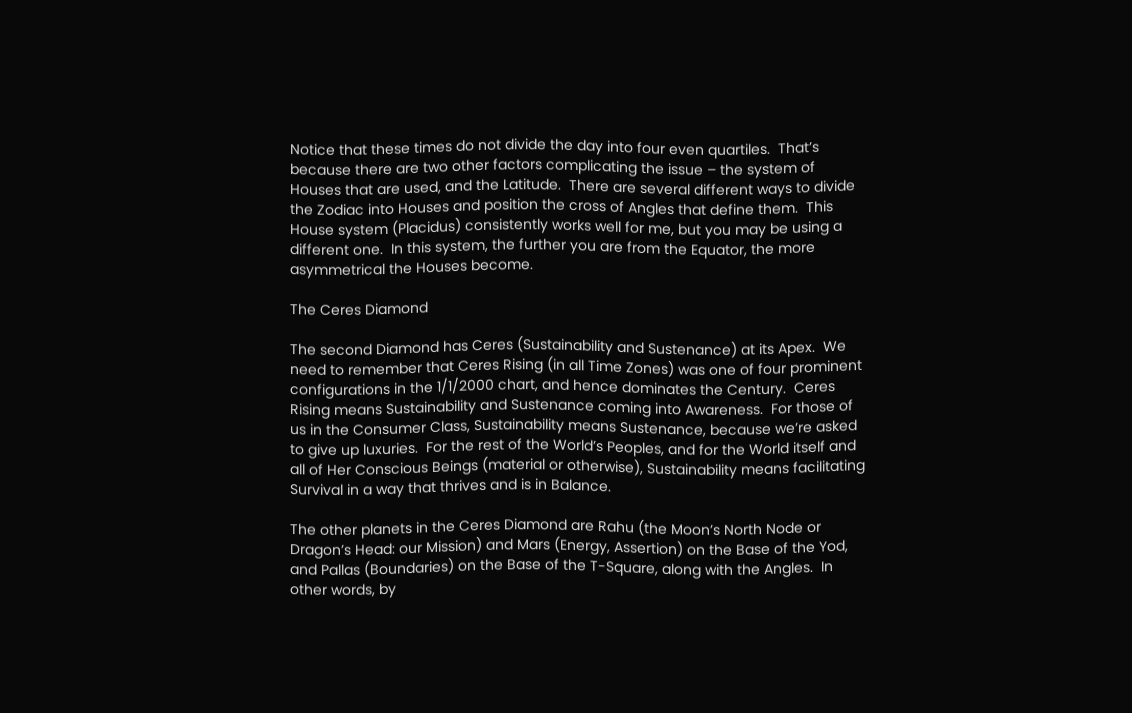Notice that these times do not divide the day into four even quartiles.  That’s because there are two other factors complicating the issue – the system of Houses that are used, and the Latitude.  There are several different ways to divide the Zodiac into Houses and position the cross of Angles that define them.  This House system (Placidus) consistently works well for me, but you may be using a different one.  In this system, the further you are from the Equator, the more asymmetrical the Houses become.

The Ceres Diamond

The second Diamond has Ceres (Sustainability and Sustenance) at its Apex.  We need to remember that Ceres Rising (in all Time Zones) was one of four prominent configurations in the 1/1/2000 chart, and hence dominates the Century.  Ceres Rising means Sustainability and Sustenance coming into Awareness.  For those of us in the Consumer Class, Sustainability means Sustenance, because we’re asked to give up luxuries.  For the rest of the World’s Peoples, and for the World itself and all of Her Conscious Beings (material or otherwise), Sustainability means facilitating Survival in a way that thrives and is in Balance.

The other planets in the Ceres Diamond are Rahu (the Moon’s North Node or Dragon’s Head: our Mission) and Mars (Energy, Assertion) on the Base of the Yod, and Pallas (Boundaries) on the Base of the T-Square, along with the Angles.  In other words, by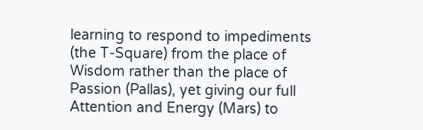learning to respond to impediments (the T-Square) from the place of Wisdom rather than the place of Passion (Pallas), yet giving our full Attention and Energy (Mars) to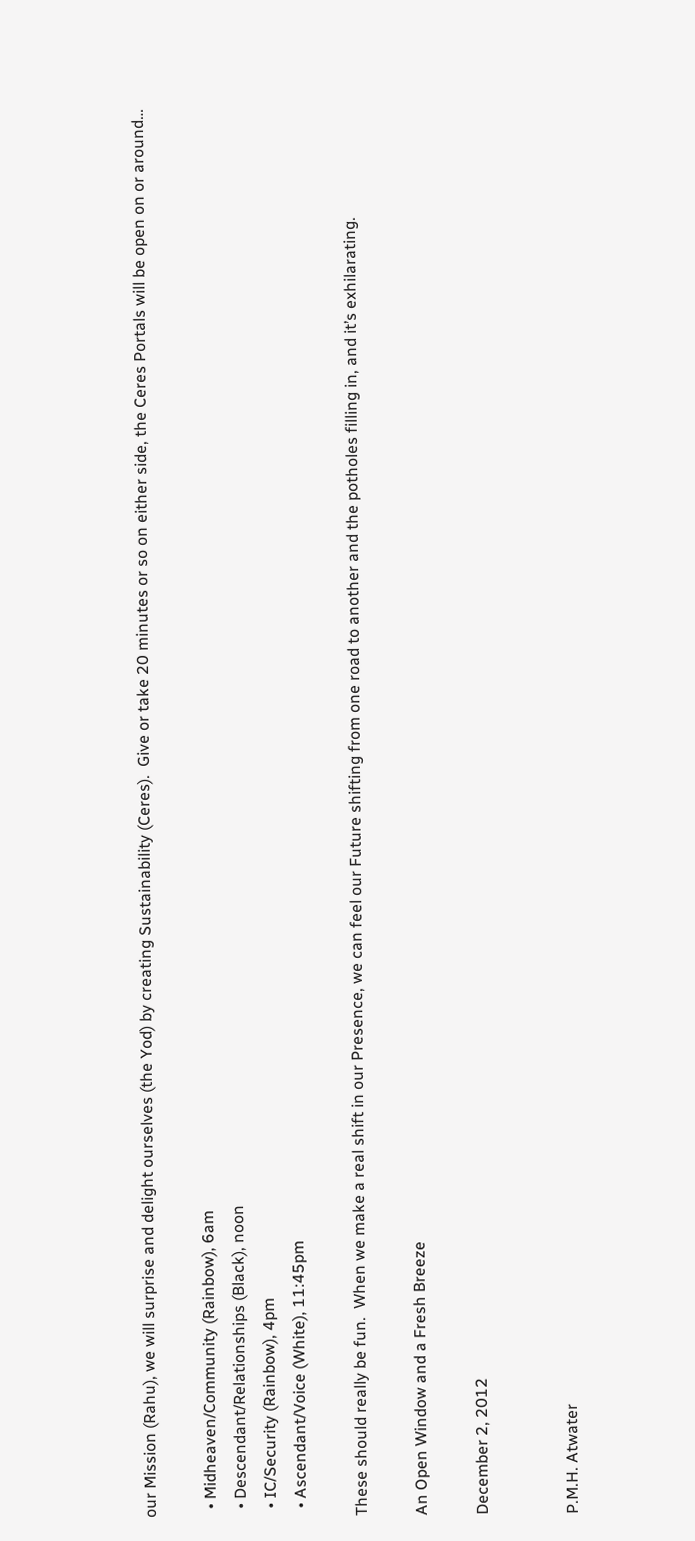our Mission (Rahu), we will surprise and delight ourselves (the Yod) by creating Sustainability (Ceres).  Give or take 20 minutes or so on either side, the Ceres Portals will be open on or around…

  • Midheaven/Community (Rainbow), 6am
  • Descendant/Relationships (Black), noon
  • IC/Security (Rainbow), 4pm
  • Ascendant/Voice (White), 11:45pm

These should really be fun.  When we make a real shift in our Presence, we can feel our Future shifting from one road to another and the potholes filling in, and it’s exhilarating.

An Open Window and a Fresh Breeze

December 2, 2012


P.M.H. Atwater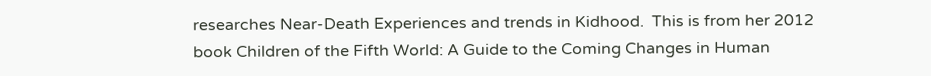researches Near-Death Experiences and trends in Kidhood.  This is from her 2012 book Children of the Fifth World: A Guide to the Coming Changes in Human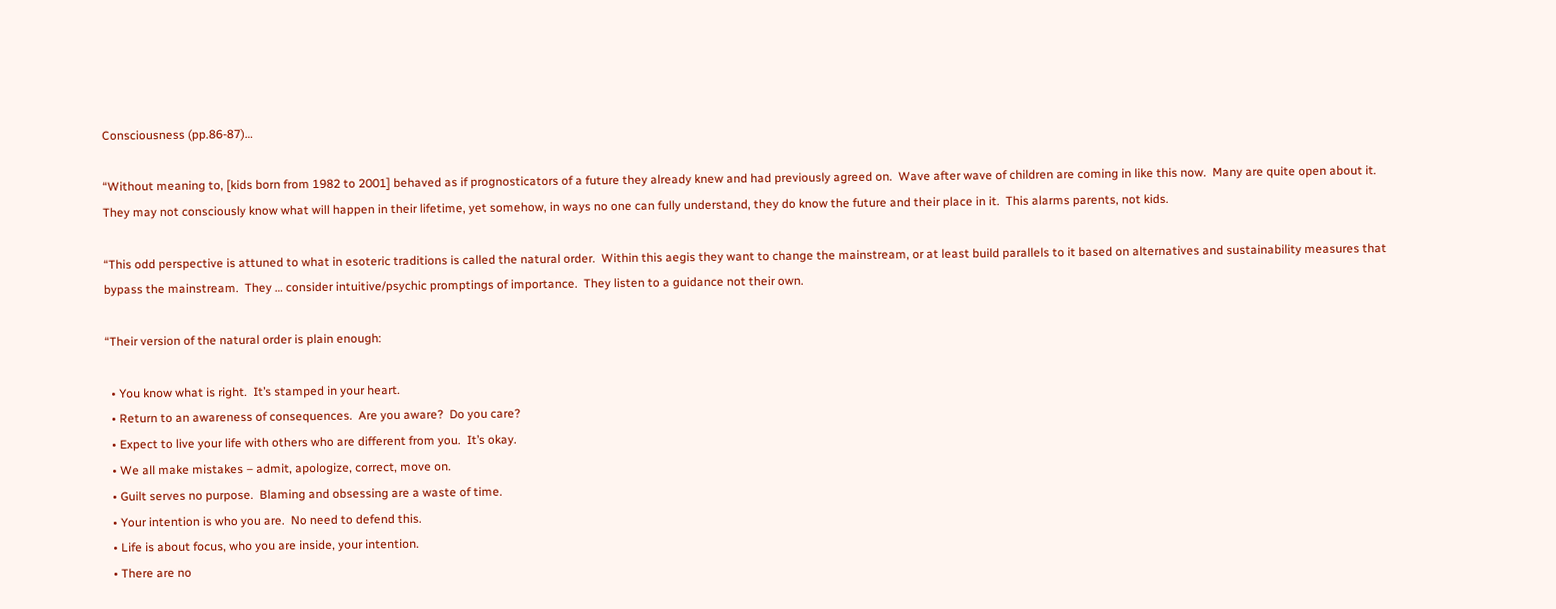Consciousness (pp.86-87)…

“Without meaning to, [kids born from 1982 to 2001] behaved as if prognosticators of a future they already knew and had previously agreed on.  Wave after wave of children are coming in like this now.  Many are quite open about it.  They may not consciously know what will happen in their lifetime, yet somehow, in ways no one can fully understand, they do know the future and their place in it.  This alarms parents, not kids.

“This odd perspective is attuned to what in esoteric traditions is called the natural order.  Within this aegis they want to change the mainstream, or at least build parallels to it based on alternatives and sustainability measures that bypass the mainstream.  They … consider intuitive/psychic promptings of importance.  They listen to a guidance not their own.

“Their version of the natural order is plain enough:

  • You know what is right.  It’s stamped in your heart.
  • Return to an awareness of consequences.  Are you aware?  Do you care?
  • Expect to live your life with others who are different from you.  It’s okay.
  • We all make mistakes – admit, apologize, correct, move on.
  • Guilt serves no purpose.  Blaming and obsessing are a waste of time.
  • Your intention is who you are.  No need to defend this.
  • Life is about focus, who you are inside, your intention.
  • There are no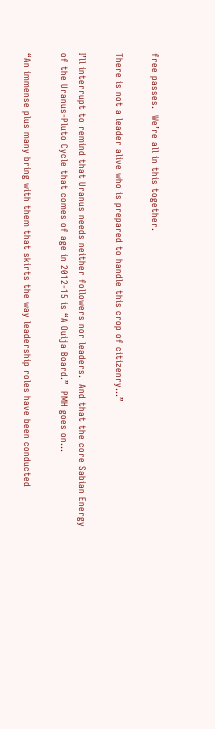free passes.  We’re all in this together.

There is not a leader alive who is prepared to handle this crop of citizenry…”

I’ll interrupt to remind that Uranus needs neither followers nor leaders.  And that the core Sabian Energy of the Uranus-Pluto Cycle that comes of age in 2012-15 is “A Ouija Board.”  PMH goes on…

“An immense plus many bring with them that skirts the way leadership roles have been conducted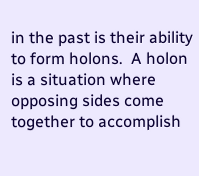in the past is their ability to form holons.  A holon is a situation where opposing sides come together to accomplish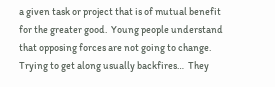a given task or project that is of mutual benefit for the greater good.  Young people understand that opposing forces are not going to change.  Trying to get along usually backfires…  They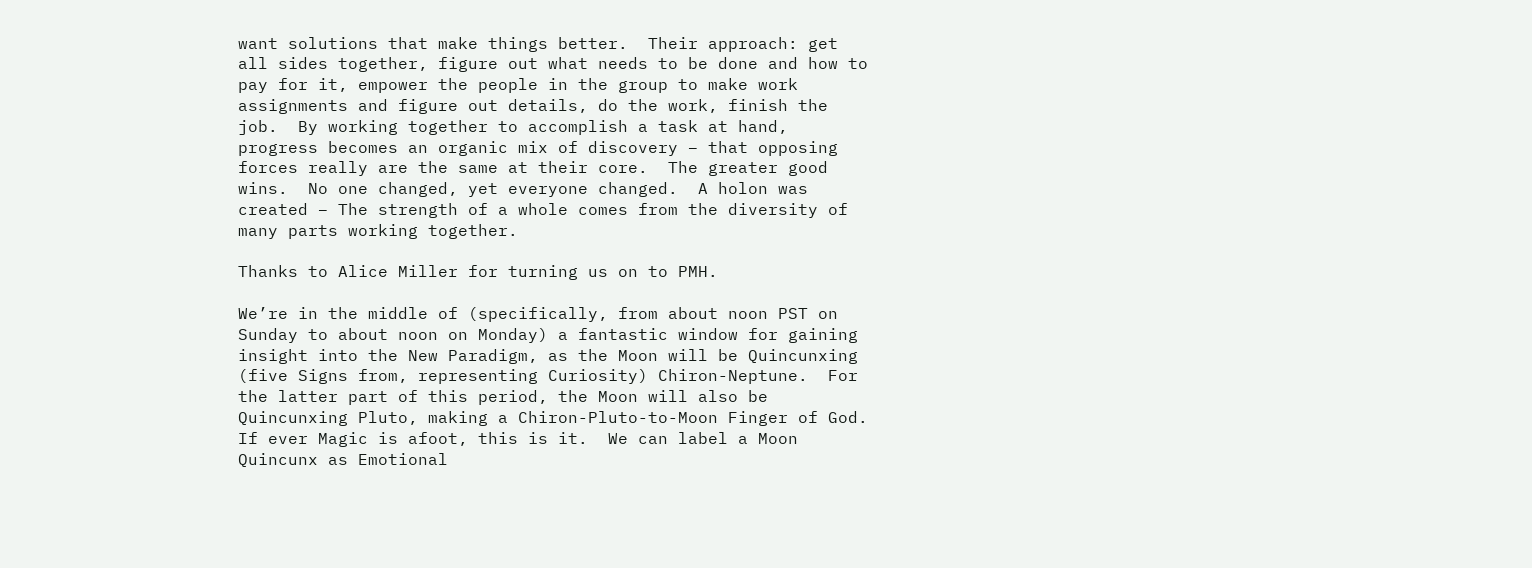want solutions that make things better.  Their approach: get all sides together, figure out what needs to be done and how to pay for it, empower the people in the group to make work assignments and figure out details, do the work, finish the job.  By working together to accomplish a task at hand, progress becomes an organic mix of discovery – that opposing forces really are the same at their core.  The greater good wins.  No one changed, yet everyone changed.  A holon was created – The strength of a whole comes from the diversity of many parts working together.

Thanks to Alice Miller for turning us on to PMH.

We’re in the middle of (specifically, from about noon PST on Sunday to about noon on Monday) a fantastic window for gaining insight into the New Paradigm, as the Moon will be Quincunxing (five Signs from, representing Curiosity) Chiron-Neptune.  For the latter part of this period, the Moon will also be Quincunxing Pluto, making a Chiron-Pluto-to-Moon Finger of God.  If ever Magic is afoot, this is it.  We can label a Moon Quincunx as Emotional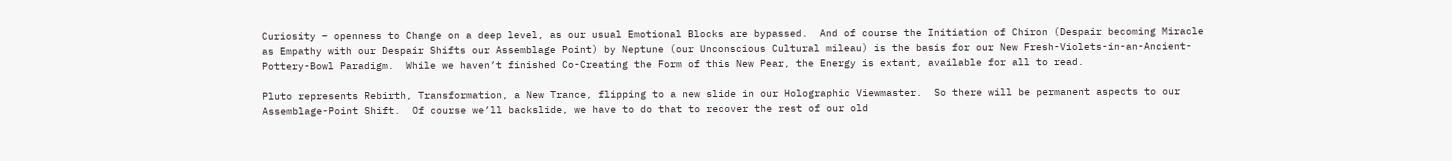Curiosity – openness to Change on a deep level, as our usual Emotional Blocks are bypassed.  And of course the Initiation of Chiron (Despair becoming Miracle as Empathy with our Despair Shifts our Assemblage Point) by Neptune (our Unconscious Cultural mileau) is the basis for our New Fresh-Violets-in-an-Ancient-Pottery-Bowl Paradigm.  While we haven’t finished Co-Creating the Form of this New Pear, the Energy is extant, available for all to read.

Pluto represents Rebirth, Transformation, a New Trance, flipping to a new slide in our Holographic Viewmaster.  So there will be permanent aspects to our Assemblage-Point Shift.  Of course we’ll backslide, we have to do that to recover the rest of our old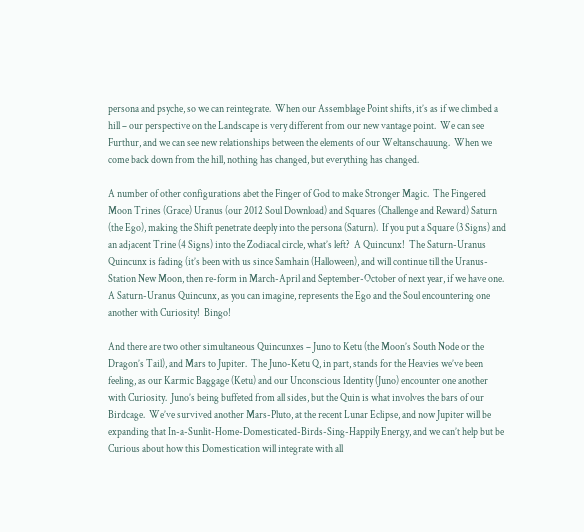persona and psyche, so we can reintegrate.  When our Assemblage Point shifts, it’s as if we climbed a hill – our perspective on the Landscape is very different from our new vantage point.  We can see Furthur, and we can see new relationships between the elements of our Weltanschauung.  When we come back down from the hill, nothing has changed, but everything has changed.

A number of other configurations abet the Finger of God to make Stronger Magic.  The Fingered Moon Trines (Grace) Uranus (our 2012 Soul Download) and Squares (Challenge and Reward) Saturn (the Ego), making the Shift penetrate deeply into the persona (Saturn).  If you put a Square (3 Signs) and an adjacent Trine (4 Signs) into the Zodiacal circle, what’s left?  A Quincunx!  The Saturn-Uranus Quincunx is fading (it’s been with us since Samhain (Halloween), and will continue till the Uranus-Station New Moon, then re-form in March-April and September-October of next year, if we have one.  A Saturn-Uranus Quincunx, as you can imagine, represents the Ego and the Soul encountering one another with Curiosity!  Bingo!

And there are two other simultaneous Quincunxes – Juno to Ketu (the Moon’s South Node or the Dragon’s Tail), and Mars to Jupiter.  The Juno-Ketu Q, in part, stands for the Heavies we’ve been feeling, as our Karmic Baggage (Ketu) and our Unconscious Identity (Juno) encounter one another with Curiosity.  Juno’s being buffeted from all sides, but the Quin is what involves the bars of our Birdcage.  We’ve survived another Mars-Pluto, at the recent Lunar Eclipse, and now Jupiter will be expanding that In-a-Sunlit-Home-Domesticated-Birds-Sing-Happily Energy, and we can’t help but be Curious about how this Domestication will integrate with all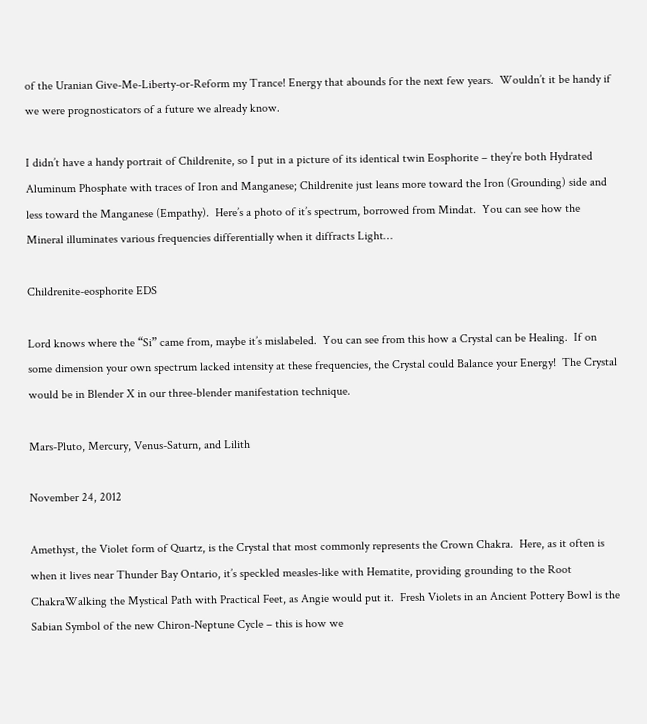of the Uranian Give-Me-Liberty-or-Reform my Trance! Energy that abounds for the next few years.  Wouldn’t it be handy if we were prognosticators of a future we already know.

I didn’t have a handy portrait of Childrenite, so I put in a picture of its identical twin Eosphorite – they’re both Hydrated Aluminum Phosphate with traces of Iron and Manganese; Childrenite just leans more toward the Iron (Grounding) side and less toward the Manganese (Empathy).  Here’s a photo of it’s spectrum, borrowed from Mindat.  You can see how the Mineral illuminates various frequencies differentially when it diffracts Light…

Childrenite-eosphorite EDS

Lord knows where the “Si” came from, maybe it’s mislabeled.  You can see from this how a Crystal can be Healing.  If on some dimension your own spectrum lacked intensity at these frequencies, the Crystal could Balance your Energy!  The Crystal would be in Blender X in our three-blender manifestation technique.

Mars-Pluto, Mercury, Venus-Saturn, and Lilith

November 24, 2012

Amethyst, the Violet form of Quartz, is the Crystal that most commonly represents the Crown Chakra.  Here, as it often is when it lives near Thunder Bay Ontario, it’s speckled measles-like with Hematite, providing grounding to the Root ChakraWalking the Mystical Path with Practical Feet, as Angie would put it.  Fresh Violets in an Ancient Pottery Bowl is the Sabian Symbol of the new Chiron-Neptune Cycle – this is how we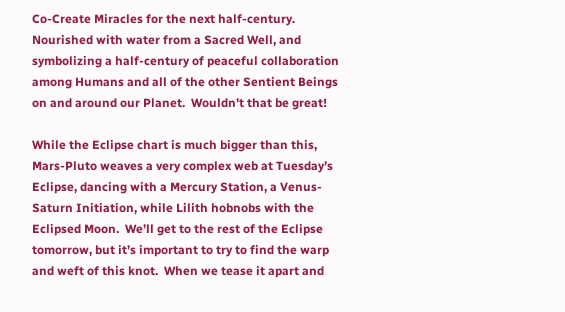Co-Create Miracles for the next half-century.  Nourished with water from a Sacred Well, and symbolizing a half-century of peaceful collaboration among Humans and all of the other Sentient Beings on and around our Planet.  Wouldn’t that be great!

While the Eclipse chart is much bigger than this, Mars-Pluto weaves a very complex web at Tuesday’s Eclipse, dancing with a Mercury Station, a Venus-Saturn Initiation, while Lilith hobnobs with the Eclipsed Moon.  We’ll get to the rest of the Eclipse tomorrow, but it’s important to try to find the warp and weft of this knot.  When we tease it apart and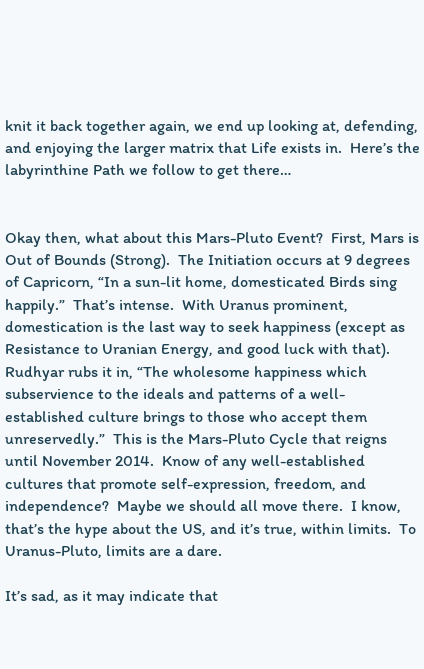knit it back together again, we end up looking at, defending, and enjoying the larger matrix that Life exists in.  Here’s the labyrinthine Path we follow to get there…


Okay then, what about this Mars-Pluto Event?  First, Mars is Out of Bounds (Strong).  The Initiation occurs at 9 degrees of Capricorn, “In a sun-lit home, domesticated Birds sing happily.”  That’s intense.  With Uranus prominent, domestication is the last way to seek happiness (except as Resistance to Uranian Energy, and good luck with that).  Rudhyar rubs it in, “The wholesome happiness which subservience to the ideals and patterns of a well-established culture brings to those who accept them unreservedly.”  This is the Mars-Pluto Cycle that reigns until November 2014.  Know of any well-established cultures that promote self-expression, freedom, and independence?  Maybe we should all move there.  I know, that’s the hype about the US, and it’s true, within limits.  To Uranus-Pluto, limits are a dare.

It’s sad, as it may indicate that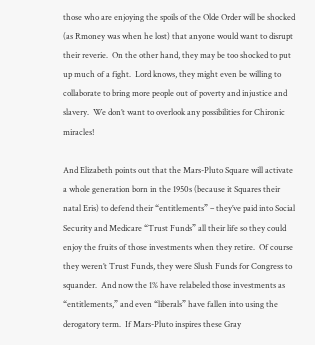those who are enjoying the spoils of the Olde Order will be shocked (as Rmoney was when he lost) that anyone would want to disrupt their reverie.  On the other hand, they may be too shocked to put up much of a fight.  Lord knows, they might even be willing to collaborate to bring more people out of poverty and injustice and slavery.  We don’t want to overlook any possibilities for Chironic miracles!

And Elizabeth points out that the Mars-Pluto Square will activate a whole generation born in the 1950s (because it Squares their natal Eris) to defend their “entitlements” – they’ve paid into Social Security and Medicare “Trust Funds” all their life so they could enjoy the fruits of those investments when they retire.  Of course they weren’t Trust Funds, they were Slush Funds for Congress to squander.  And now the 1% have relabeled those investments as “entitlements,” and even “liberals” have fallen into using the derogatory term.  If Mars-Pluto inspires these Gray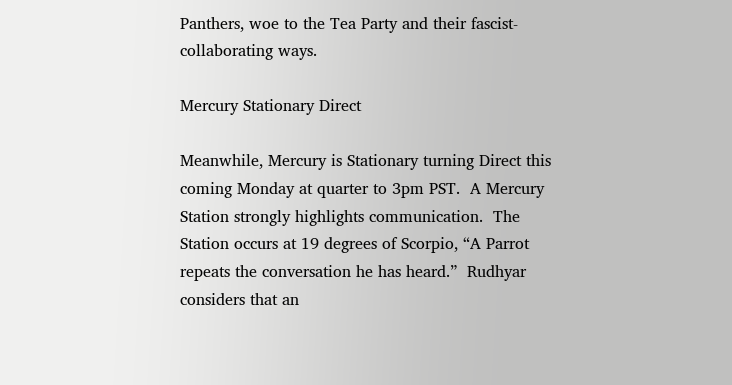Panthers, woe to the Tea Party and their fascist-collaborating ways.

Mercury Stationary Direct

Meanwhile, Mercury is Stationary turning Direct this coming Monday at quarter to 3pm PST.  A Mercury Station strongly highlights communication.  The Station occurs at 19 degrees of Scorpio, “A Parrot repeats the conversation he has heard.”  Rudhyar considers that an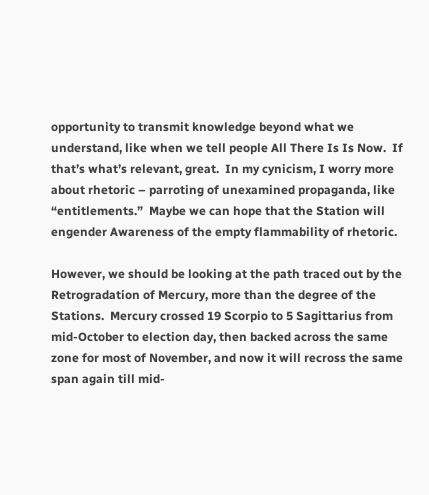opportunity to transmit knowledge beyond what we understand, like when we tell people All There Is Is Now.  If that’s what’s relevant, great.  In my cynicism, I worry more about rhetoric – parroting of unexamined propaganda, like “entitlements.”  Maybe we can hope that the Station will engender Awareness of the empty flammability of rhetoric.

However, we should be looking at the path traced out by the Retrogradation of Mercury, more than the degree of the Stations.  Mercury crossed 19 Scorpio to 5 Sagittarius from mid-October to election day, then backed across the same zone for most of November, and now it will recross the same span again till mid-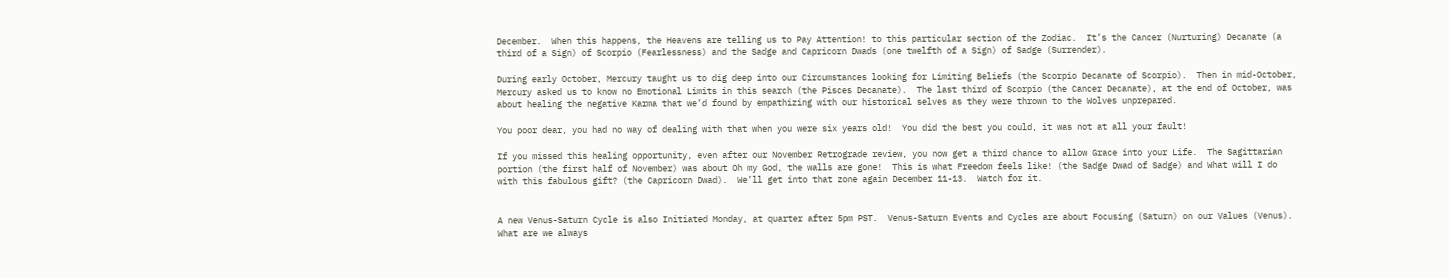December.  When this happens, the Heavens are telling us to Pay Attention! to this particular section of the Zodiac.  It’s the Cancer (Nurturing) Decanate (a third of a Sign) of Scorpio (Fearlessness) and the Sadge and Capricorn Dwads (one twelfth of a Sign) of Sadge (Surrender).

During early October, Mercury taught us to dig deep into our Circumstances looking for Limiting Beliefs (the Scorpio Decanate of Scorpio).  Then in mid-October, Mercury asked us to know no Emotional Limits in this search (the Pisces Decanate).  The last third of Scorpio (the Cancer Decanate), at the end of October, was about healing the negative Karma that we’d found by empathizing with our historical selves as they were thrown to the Wolves unprepared.

You poor dear, you had no way of dealing with that when you were six years old!  You did the best you could, it was not at all your fault!

If you missed this healing opportunity, even after our November Retrograde review, you now get a third chance to allow Grace into your Life.  The Sagittarian portion (the first half of November) was about Oh my God, the walls are gone!  This is what Freedom feels like! (the Sadge Dwad of Sadge) and What will I do with this fabulous gift? (the Capricorn Dwad).  We’ll get into that zone again December 11-13.  Watch for it.


A new Venus-Saturn Cycle is also Initiated Monday, at quarter after 5pm PST.  Venus-Saturn Events and Cycles are about Focusing (Saturn) on our Values (Venus).  What are we always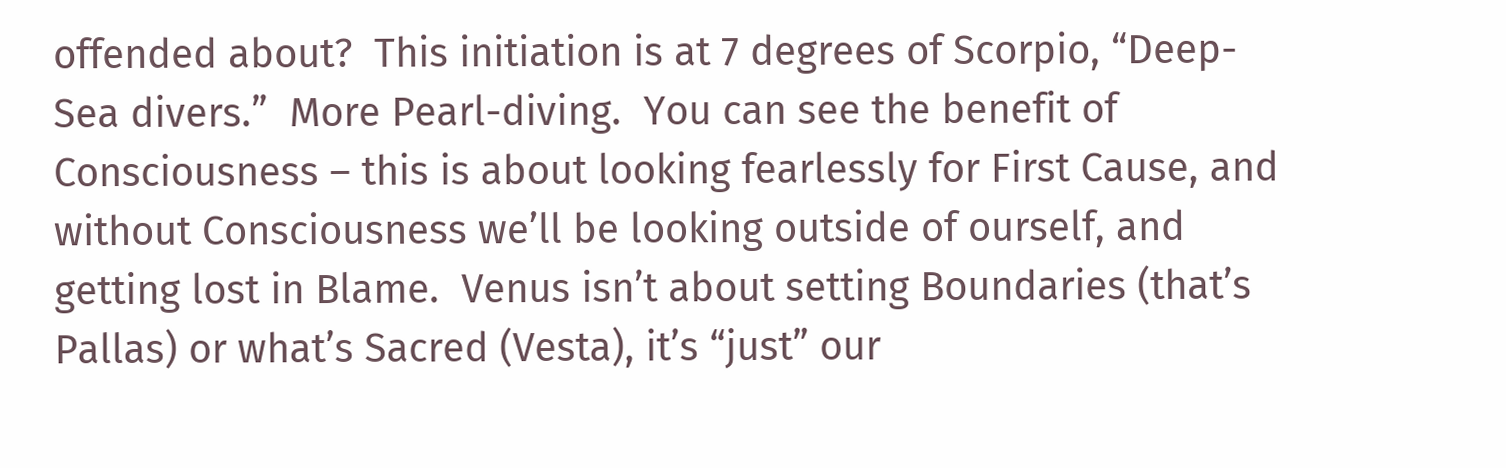offended about?  This initiation is at 7 degrees of Scorpio, “Deep-Sea divers.”  More Pearl-diving.  You can see the benefit of Consciousness – this is about looking fearlessly for First Cause, and without Consciousness we’ll be looking outside of ourself, and getting lost in Blame.  Venus isn’t about setting Boundaries (that’s Pallas) or what’s Sacred (Vesta), it’s “just” our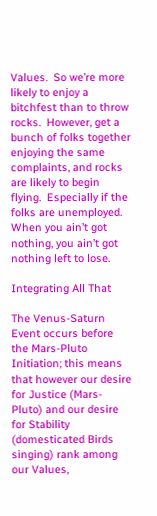Values.  So we’re more likely to enjoy a bitchfest than to throw rocks.  However, get a bunch of folks together enjoying the same complaints, and rocks are likely to begin flying.  Especially if the folks are unemployed.  When you ain’t got nothing, you ain’t got nothing left to lose.

Integrating All That

The Venus-Saturn Event occurs before the Mars-Pluto Initiation; this means that however our desire for Justice (Mars-Pluto) and our desire for Stability (domesticated Birds singing) rank among our Values,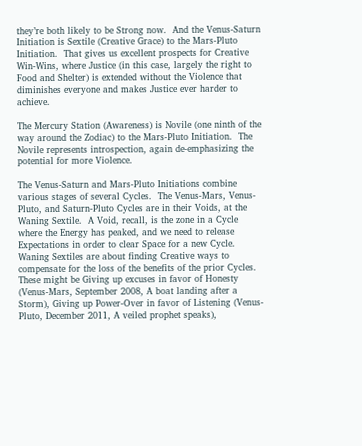they’re both likely to be Strong now.  And the Venus-Saturn Initiation is Sextile (Creative Grace) to the Mars-Pluto Initiation.  That gives us excellent prospects for Creative Win-Wins, where Justice (in this case, largely the right to Food and Shelter) is extended without the Violence that diminishes everyone and makes Justice ever harder to achieve.

The Mercury Station (Awareness) is Novile (one ninth of the way around the Zodiac) to the Mars-Pluto Initiation.  The Novile represents introspection, again de-emphasizing the potential for more Violence.

The Venus-Saturn and Mars-Pluto Initiations combine various stages of several Cycles.  The Venus-Mars, Venus-Pluto, and Saturn-Pluto Cycles are in their Voids, at the Waning Sextile.  A Void, recall, is the zone in a Cycle where the Energy has peaked, and we need to release Expectations in order to clear Space for a new Cycle.  Waning Sextiles are about finding Creative ways to compensate for the loss of the benefits of the prior Cycles.  These might be Giving up excuses in favor of Honesty (Venus-Mars, September 2008, A boat landing after a Storm), Giving up Power-Over in favor of Listening (Venus-Pluto, December 2011, A veiled prophet speaks),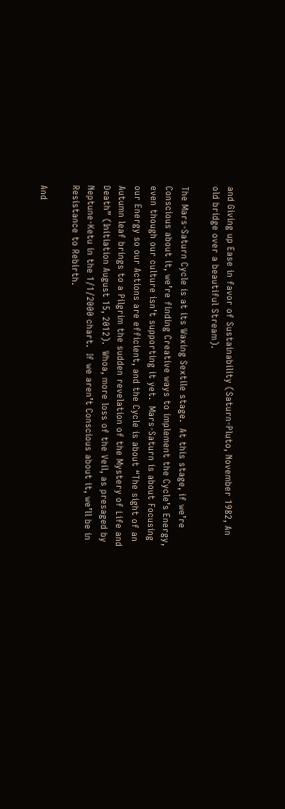and Giving up Ease in favor of Sustainability (Saturn-Pluto, November 1982, An old bridge over a beautiful Stream).

The Mars-Saturn Cycle is at its Waxing Sextile stage.  At this stage, if we’re Conscious about it, we’re finding Creative ways to implement the Cycle’s Energy, even though our culture isn’t supporting it yet.  Mars-Saturn is about Focusing our Energy so our Actions are efficient, and the Cycle is about “The sight of an Autumn leaf brings to a Pilgrim the sudden revelation of the Mystery of Life and Death” (Initiation August 15, 2012).  Whoa, more loss of the Veil, as presaged by Neptune-Ketu in the 1/1/2000 chart.  If we aren’t Conscious about it, we’ll be in Resistance to Rebirth.

And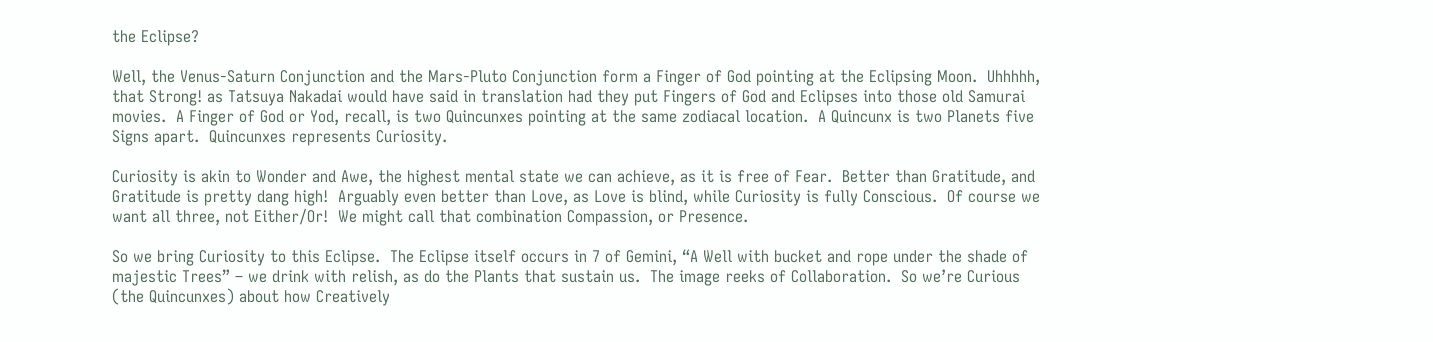the Eclipse?

Well, the Venus-Saturn Conjunction and the Mars-Pluto Conjunction form a Finger of God pointing at the Eclipsing Moon.  Uhhhhh, that Strong! as Tatsuya Nakadai would have said in translation had they put Fingers of God and Eclipses into those old Samurai movies.  A Finger of God or Yod, recall, is two Quincunxes pointing at the same zodiacal location.  A Quincunx is two Planets five Signs apart.  Quincunxes represents Curiosity.

Curiosity is akin to Wonder and Awe, the highest mental state we can achieve, as it is free of Fear.  Better than Gratitude, and Gratitude is pretty dang high!  Arguably even better than Love, as Love is blind, while Curiosity is fully Conscious.  Of course we want all three, not Either/Or!  We might call that combination Compassion, or Presence.

So we bring Curiosity to this Eclipse.  The Eclipse itself occurs in 7 of Gemini, “A Well with bucket and rope under the shade of majestic Trees” – we drink with relish, as do the Plants that sustain us.  The image reeks of Collaboration.  So we’re Curious (the Quincunxes) about how Creatively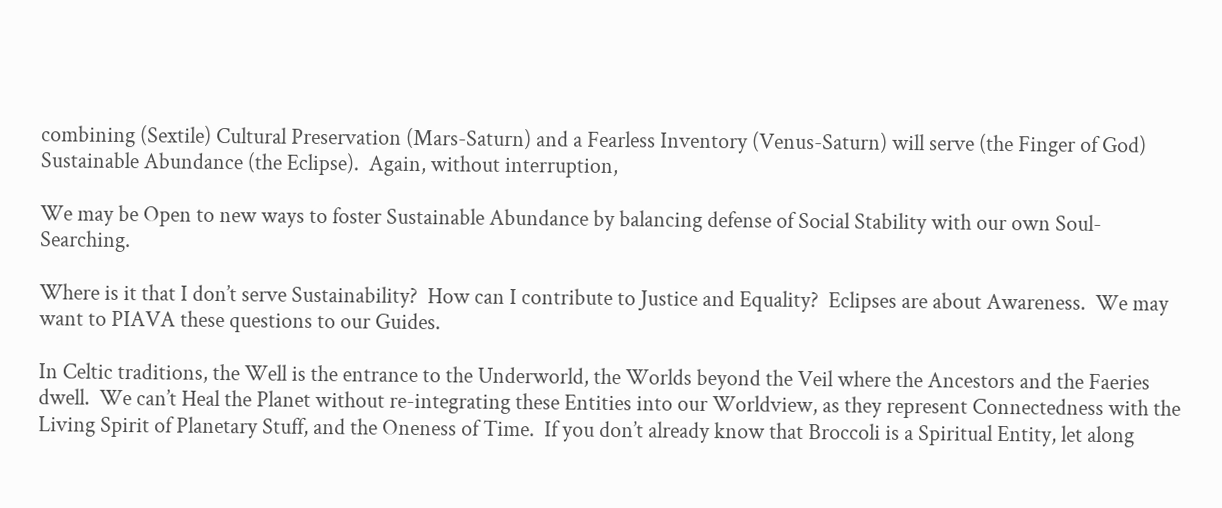combining (Sextile) Cultural Preservation (Mars-Saturn) and a Fearless Inventory (Venus-Saturn) will serve (the Finger of God) Sustainable Abundance (the Eclipse).  Again, without interruption,

We may be Open to new ways to foster Sustainable Abundance by balancing defense of Social Stability with our own Soul-Searching.

Where is it that I don’t serve Sustainability?  How can I contribute to Justice and Equality?  Eclipses are about Awareness.  We may want to PIAVA these questions to our Guides.

In Celtic traditions, the Well is the entrance to the Underworld, the Worlds beyond the Veil where the Ancestors and the Faeries dwell.  We can’t Heal the Planet without re-integrating these Entities into our Worldview, as they represent Connectedness with the Living Spirit of Planetary Stuff, and the Oneness of Time.  If you don’t already know that Broccoli is a Spiritual Entity, let along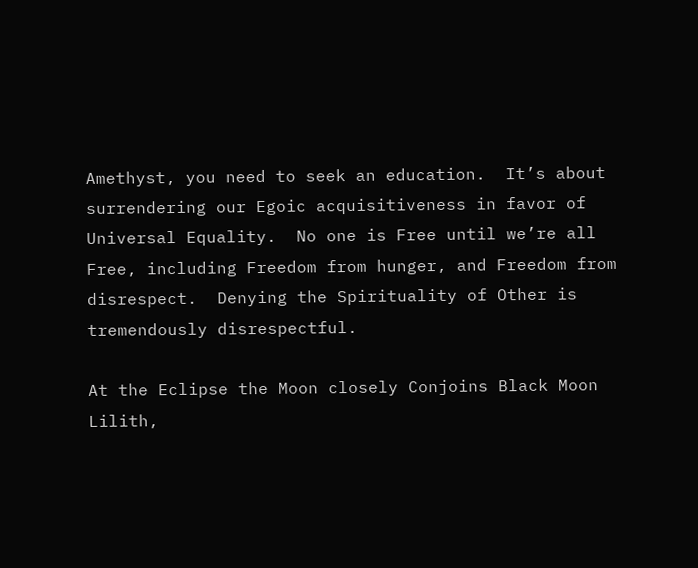Amethyst, you need to seek an education.  It’s about surrendering our Egoic acquisitiveness in favor of Universal Equality.  No one is Free until we’re all Free, including Freedom from hunger, and Freedom from disrespect.  Denying the Spirituality of Other is tremendously disrespectful.

At the Eclipse the Moon closely Conjoins Black Moon Lilith,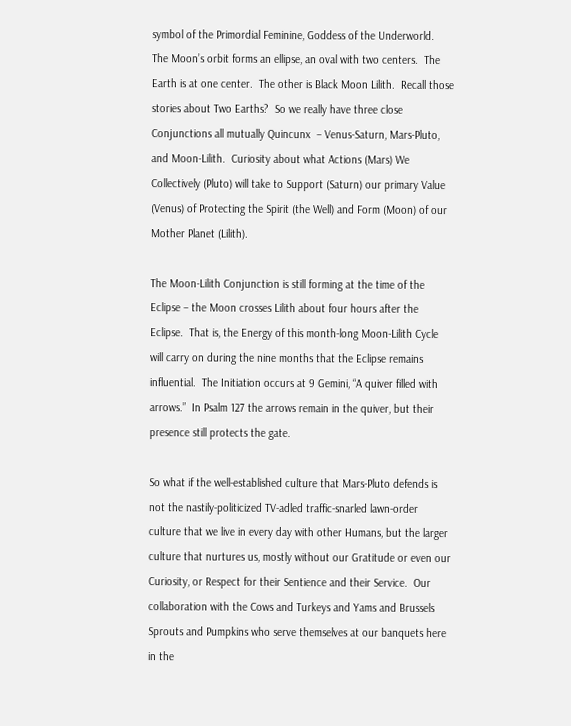symbol of the Primordial Feminine, Goddess of the Underworld.  The Moon’s orbit forms an ellipse, an oval with two centers.  The Earth is at one center.  The other is Black Moon Lilith.  Recall those stories about Two Earths?  So we really have three close Conjunctions all mutually Quincunx  – Venus-Saturn, Mars-Pluto, and Moon-Lilith.  Curiosity about what Actions (Mars) We Collectively (Pluto) will take to Support (Saturn) our primary Value (Venus) of Protecting the Spirit (the Well) and Form (Moon) of our Mother Planet (Lilith).

The Moon-Lilith Conjunction is still forming at the time of the Eclipse – the Moon crosses Lilith about four hours after the Eclipse.  That is, the Energy of this month-long Moon-Lilith Cycle will carry on during the nine months that the Eclipse remains influential.  The Initiation occurs at 9 Gemini, “A quiver filled with arrows.”  In Psalm 127 the arrows remain in the quiver, but their presence still protects the gate.

So what if the well-established culture that Mars-Pluto defends is not the nastily-politicized TV-adled traffic-snarled lawn-order culture that we live in every day with other Humans, but the larger culture that nurtures us, mostly without our Gratitude or even our Curiosity, or Respect for their Sentience and their Service.  Our collaboration with the Cows and Turkeys and Yams and Brussels Sprouts and Pumpkins who serve themselves at our banquets here in the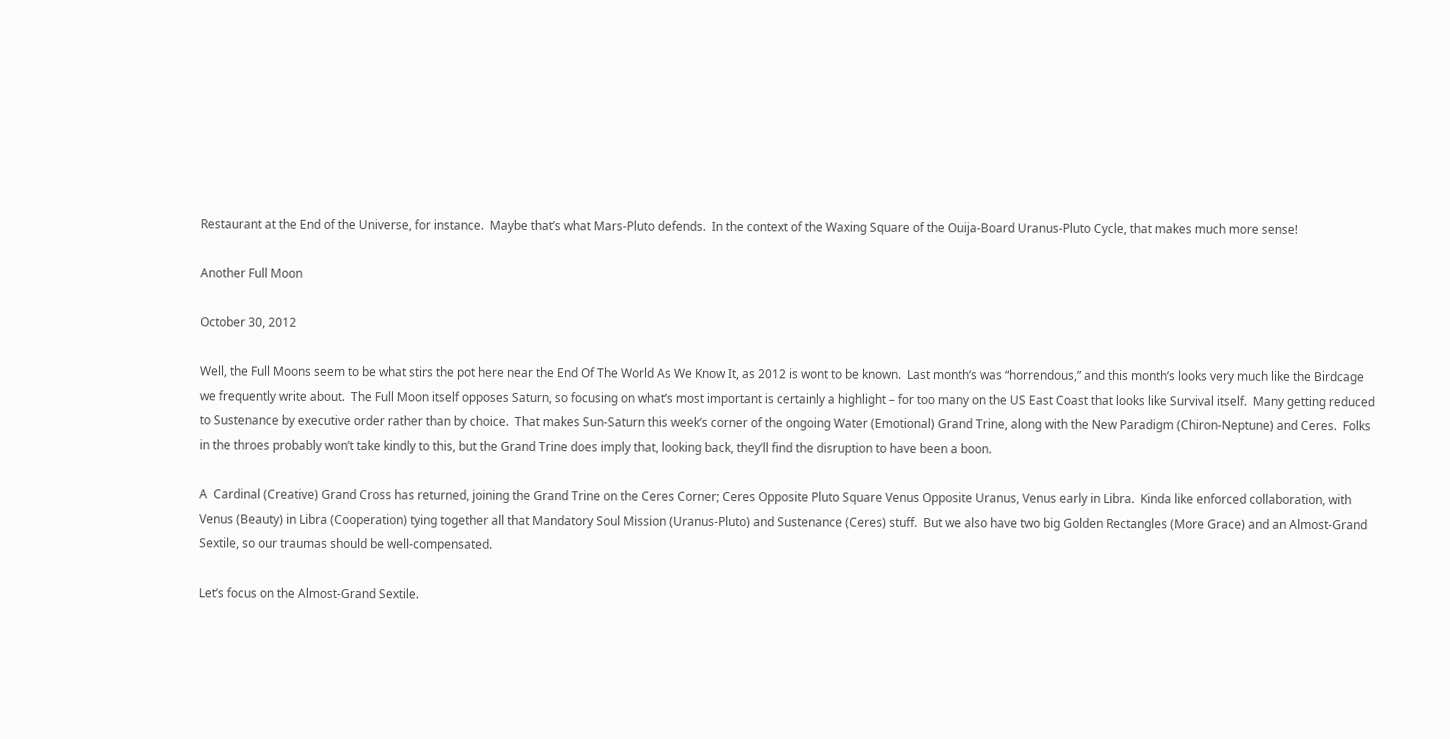Restaurant at the End of the Universe, for instance.  Maybe that’s what Mars-Pluto defends.  In the context of the Waxing Square of the Ouija-Board Uranus-Pluto Cycle, that makes much more sense!

Another Full Moon

October 30, 2012

Well, the Full Moons seem to be what stirs the pot here near the End Of The World As We Know It, as 2012 is wont to be known.  Last month’s was “horrendous,” and this month’s looks very much like the Birdcage we frequently write about.  The Full Moon itself opposes Saturn, so focusing on what’s most important is certainly a highlight – for too many on the US East Coast that looks like Survival itself.  Many getting reduced to Sustenance by executive order rather than by choice.  That makes Sun-Saturn this week’s corner of the ongoing Water (Emotional) Grand Trine, along with the New Paradigm (Chiron-Neptune) and Ceres.  Folks in the throes probably won’t take kindly to this, but the Grand Trine does imply that, looking back, they’ll find the disruption to have been a boon.

A  Cardinal (Creative) Grand Cross has returned, joining the Grand Trine on the Ceres Corner; Ceres Opposite Pluto Square Venus Opposite Uranus, Venus early in Libra.  Kinda like enforced collaboration, with Venus (Beauty) in Libra (Cooperation) tying together all that Mandatory Soul Mission (Uranus-Pluto) and Sustenance (Ceres) stuff.  But we also have two big Golden Rectangles (More Grace) and an Almost-Grand Sextile, so our traumas should be well-compensated.

Let’s focus on the Almost-Grand Sextile.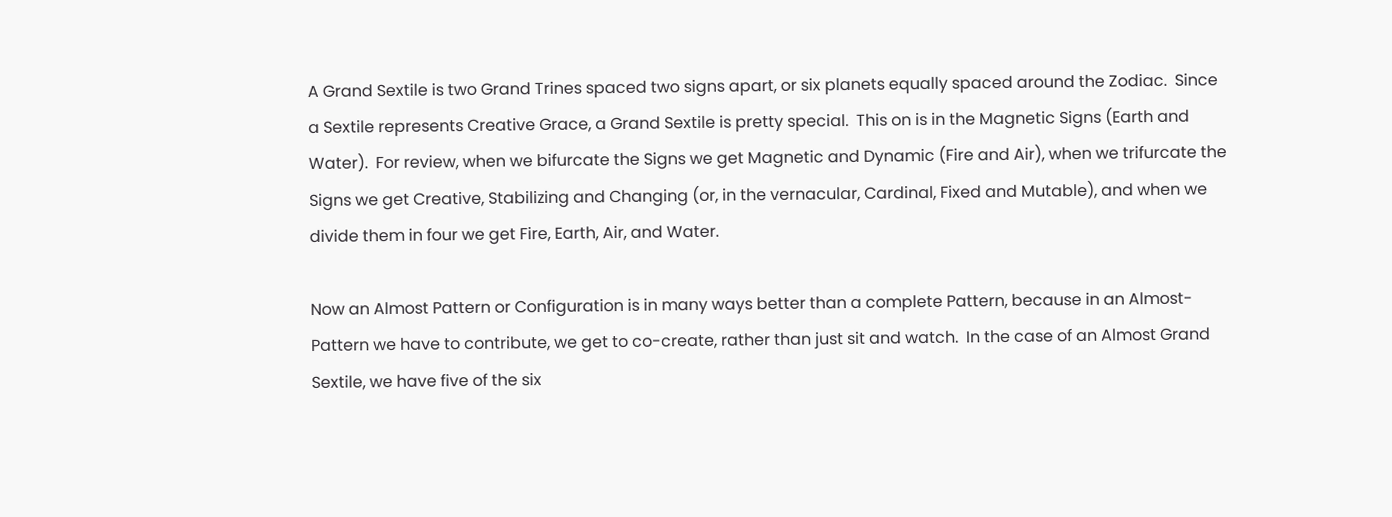A Grand Sextile is two Grand Trines spaced two signs apart, or six planets equally spaced around the Zodiac.  Since a Sextile represents Creative Grace, a Grand Sextile is pretty special.  This on is in the Magnetic Signs (Earth and Water).  For review, when we bifurcate the Signs we get Magnetic and Dynamic (Fire and Air), when we trifurcate the Signs we get Creative, Stabilizing and Changing (or, in the vernacular, Cardinal, Fixed and Mutable), and when we divide them in four we get Fire, Earth, Air, and Water.

Now an Almost Pattern or Configuration is in many ways better than a complete Pattern, because in an Almost-Pattern we have to contribute, we get to co-create, rather than just sit and watch.  In the case of an Almost Grand Sextile, we have five of the six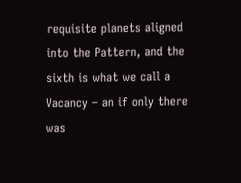requisite planets aligned into the Pattern, and the sixth is what we call a Vacancy – an if only there was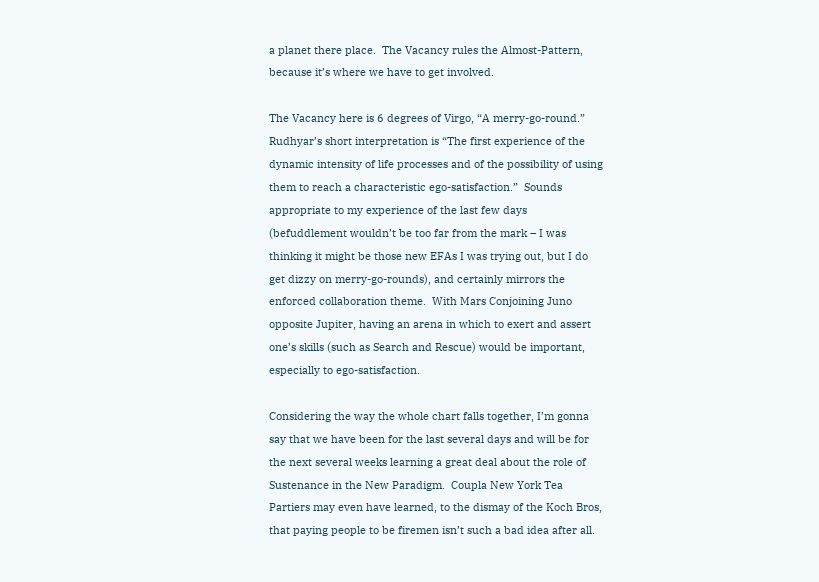a planet there place.  The Vacancy rules the Almost-Pattern, because it’s where we have to get involved.

The Vacancy here is 6 degrees of Virgo, “A merry-go-round.”  Rudhyar’s short interpretation is “The first experience of the dynamic intensity of life processes and of the possibility of using them to reach a characteristic ego-satisfaction.”  Sounds appropriate to my experience of the last few days (befuddlement wouldn’t be too far from the mark – I was thinking it might be those new EFAs I was trying out, but I do get dizzy on merry-go-rounds), and certainly mirrors the enforced collaboration theme.  With Mars Conjoining Juno opposite Jupiter, having an arena in which to exert and assert one’s skills (such as Search and Rescue) would be important, especially to ego-satisfaction.

Considering the way the whole chart falls together, I’m gonna say that we have been for the last several days and will be for the next several weeks learning a great deal about the role of Sustenance in the New Paradigm.  Coupla New York Tea Partiers may even have learned, to the dismay of the Koch Bros, that paying people to be firemen isn’t such a bad idea after all.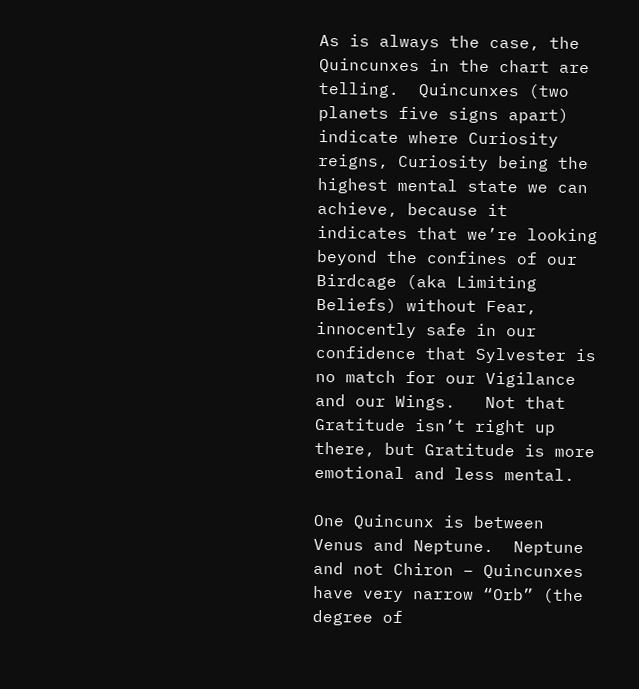As is always the case, the Quincunxes in the chart are telling.  Quincunxes (two planets five signs apart) indicate where Curiosity reigns, Curiosity being the highest mental state we can achieve, because it indicates that we’re looking beyond the confines of our Birdcage (aka Limiting Beliefs) without Fear, innocently safe in our confidence that Sylvester is no match for our Vigilance and our Wings.   Not that Gratitude isn’t right up there, but Gratitude is more emotional and less mental.

One Quincunx is between Venus and Neptune.  Neptune and not Chiron – Quincunxes have very narrow “Orb” (the degree of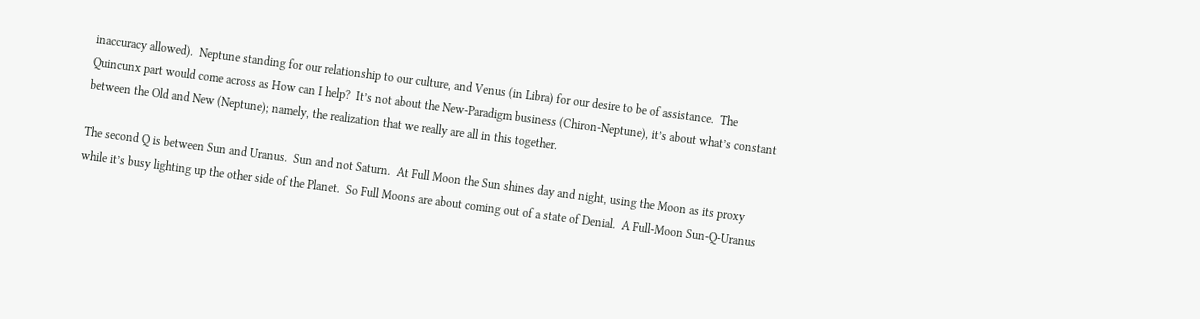inaccuracy allowed).  Neptune standing for our relationship to our culture, and Venus (in Libra) for our desire to be of assistance.  The Quincunx part would come across as How can I help?  It’s not about the New-Paradigm business (Chiron-Neptune), it’s about what’s constant between the Old and New (Neptune); namely, the realization that we really are all in this together.

The second Q is between Sun and Uranus.  Sun and not Saturn.  At Full Moon the Sun shines day and night, using the Moon as its proxy while it’s busy lighting up the other side of the Planet.  So Full Moons are about coming out of a state of Denial.  A Full-Moon Sun-Q-Uranus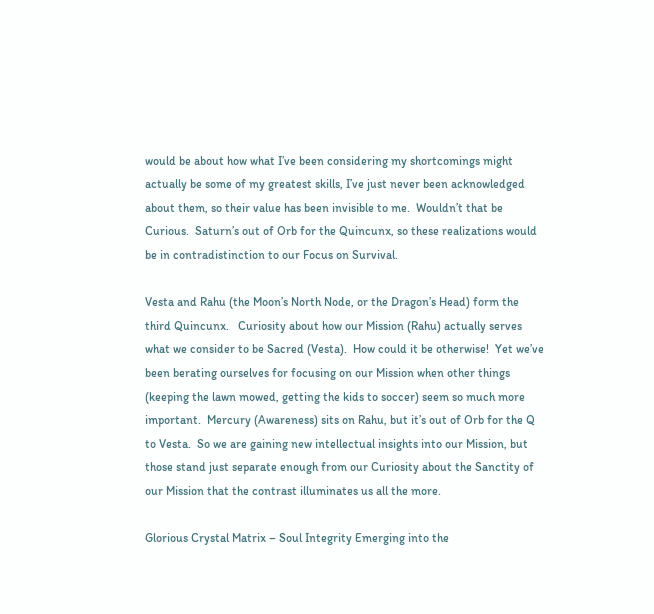would be about how what I’ve been considering my shortcomings might actually be some of my greatest skills, I’ve just never been acknowledged about them, so their value has been invisible to me.  Wouldn’t that be Curious.  Saturn’s out of Orb for the Quincunx, so these realizations would be in contradistinction to our Focus on Survival.

Vesta and Rahu (the Moon’s North Node, or the Dragon’s Head) form the third Quincunx.   Curiosity about how our Mission (Rahu) actually serves what we consider to be Sacred (Vesta).  How could it be otherwise!  Yet we’ve been berating ourselves for focusing on our Mission when other things (keeping the lawn mowed, getting the kids to soccer) seem so much more important.  Mercury (Awareness) sits on Rahu, but it’s out of Orb for the Q to Vesta.  So we are gaining new intellectual insights into our Mission, but those stand just separate enough from our Curiosity about the Sanctity of our Mission that the contrast illuminates us all the more.

Glorious Crystal Matrix – Soul Integrity Emerging into the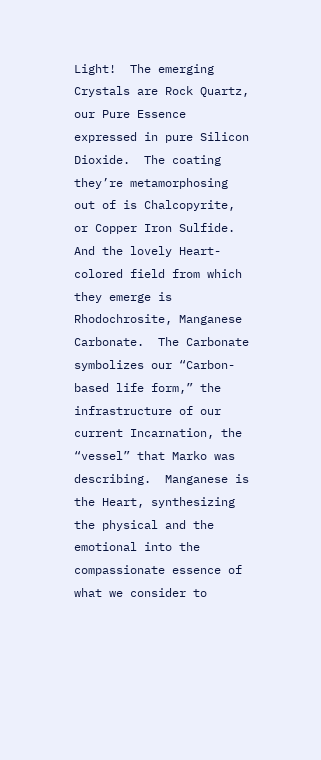Light!  The emerging Crystals are Rock Quartz, our Pure Essence expressed in pure Silicon Dioxide.  The coating they’re metamorphosing out of is Chalcopyrite, or Copper Iron Sulfide.  And the lovely Heart-colored field from which they emerge is Rhodochrosite, Manganese Carbonate.  The Carbonate symbolizes our “Carbon-based life form,” the infrastructure of our current Incarnation, the “vessel” that Marko was describing.  Manganese is the Heart, synthesizing the physical and the emotional into the compassionate essence of what we consider to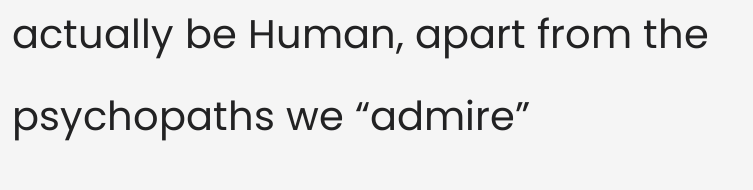actually be Human, apart from the psychopaths we “admire”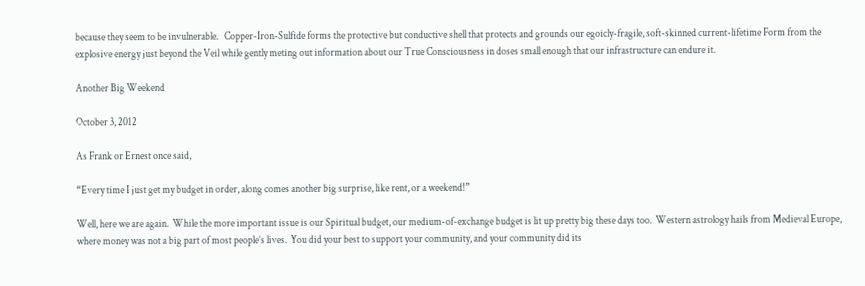because they seem to be invulnerable.   Copper-Iron-Sulfide forms the protective but conductive shell that protects and grounds our egoicly-fragile, soft-skinned current-lifetime Form from the explosive energy just beyond the Veil while gently meting out information about our True Consciousness in doses small enough that our infrastructure can endure it.

Another Big Weekend

October 3, 2012

As Frank or Ernest once said,

“Every time I just get my budget in order, along comes another big surprise, like rent, or a weekend!”

Well, here we are again.  While the more important issue is our Spiritual budget, our medium-of-exchange budget is lit up pretty big these days too.  Western astrology hails from Medieval Europe, where money was not a big part of most people’s lives.  You did your best to support your community, and your community did its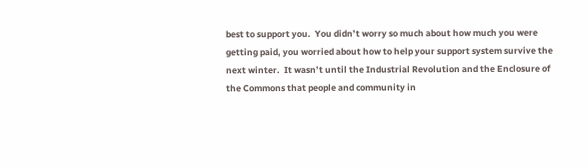best to support you.  You didn’t worry so much about how much you were getting paid, you worried about how to help your support system survive the next winter.  It wasn’t until the Industrial Revolution and the Enclosure of the Commons that people and community in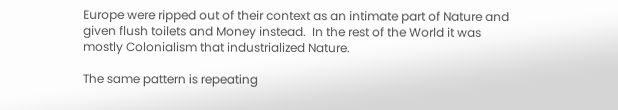Europe were ripped out of their context as an intimate part of Nature and given flush toilets and Money instead.  In the rest of the World it was mostly Colonialism that industrialized Nature.

The same pattern is repeating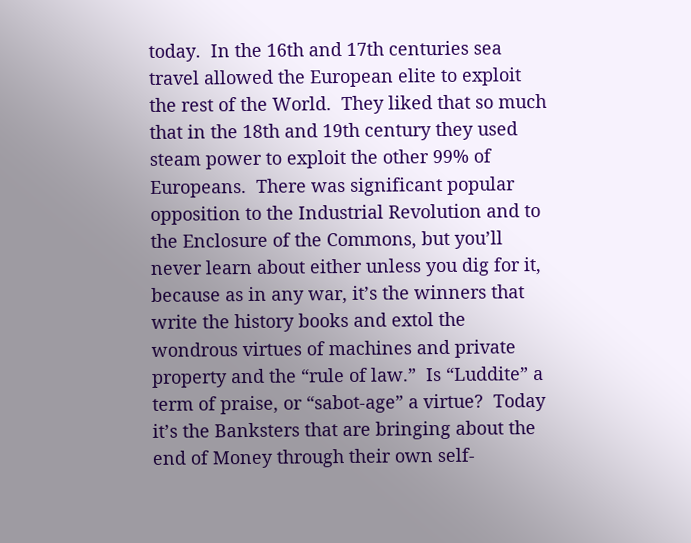today.  In the 16th and 17th centuries sea travel allowed the European elite to exploit the rest of the World.  They liked that so much that in the 18th and 19th century they used steam power to exploit the other 99% of Europeans.  There was significant popular opposition to the Industrial Revolution and to the Enclosure of the Commons, but you’ll never learn about either unless you dig for it, because as in any war, it’s the winners that write the history books and extol the wondrous virtues of machines and private property and the “rule of law.”  Is “Luddite” a term of praise, or “sabot-age” a virtue?  Today it’s the Banksters that are bringing about the end of Money through their own self-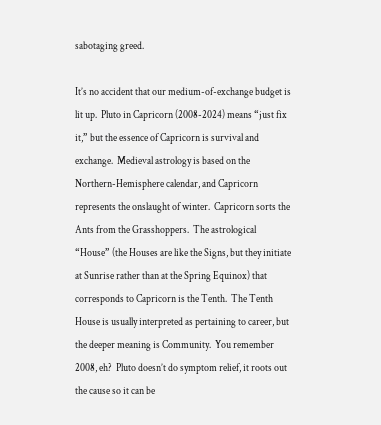sabotaging greed.

It’s no accident that our medium-of-exchange budget is lit up.  Pluto in Capricorn (2008-2024) means “just fix it,” but the essence of Capricorn is survival and exchange.  Medieval astrology is based on the Northern-Hemisphere calendar, and Capricorn represents the onslaught of winter.  Capricorn sorts the Ants from the Grasshoppers.  The astrological “House” (the Houses are like the Signs, but they initiate at Sunrise rather than at the Spring Equinox) that corresponds to Capricorn is the Tenth.  The Tenth House is usually interpreted as pertaining to career, but the deeper meaning is Community.  You remember 2008, eh?  Pluto doesn’t do symptom relief, it roots out the cause so it can be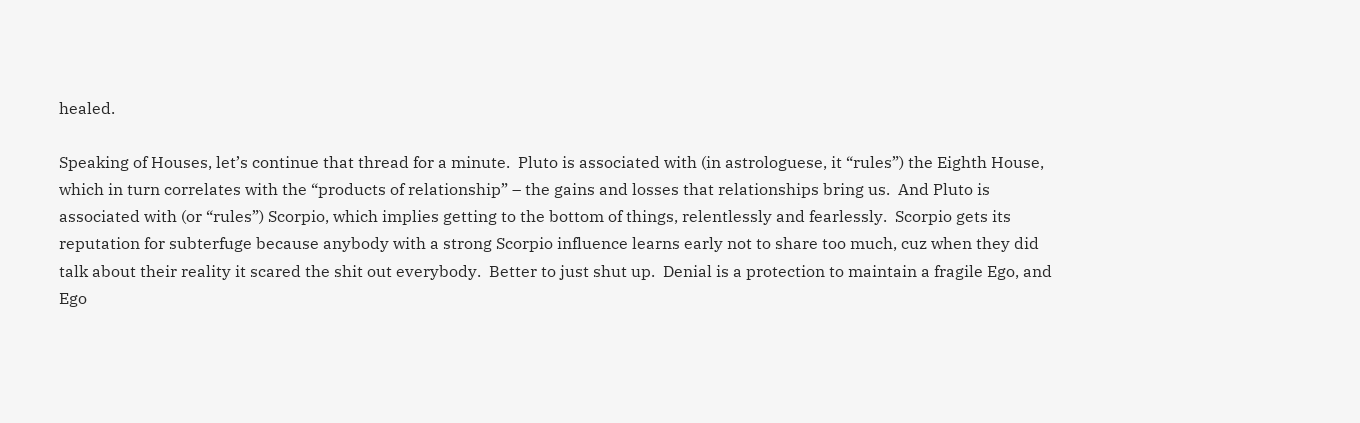healed.

Speaking of Houses, let’s continue that thread for a minute.  Pluto is associated with (in astrologuese, it “rules”) the Eighth House, which in turn correlates with the “products of relationship” – the gains and losses that relationships bring us.  And Pluto is associated with (or “rules”) Scorpio, which implies getting to the bottom of things, relentlessly and fearlessly.  Scorpio gets its reputation for subterfuge because anybody with a strong Scorpio influence learns early not to share too much, cuz when they did talk about their reality it scared the shit out everybody.  Better to just shut up.  Denial is a protection to maintain a fragile Ego, and Ego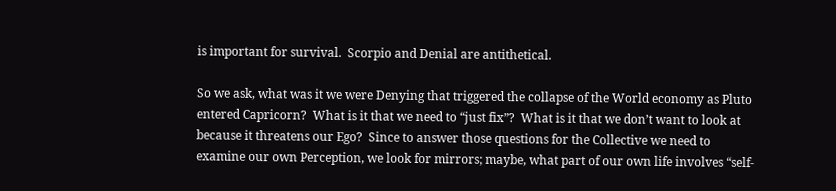is important for survival.  Scorpio and Denial are antithetical.

So we ask, what was it we were Denying that triggered the collapse of the World economy as Pluto entered Capricorn?  What is it that we need to “just fix”?  What is it that we don’t want to look at because it threatens our Ego?  Since to answer those questions for the Collective we need to examine our own Perception, we look for mirrors; maybe, what part of our own life involves “self-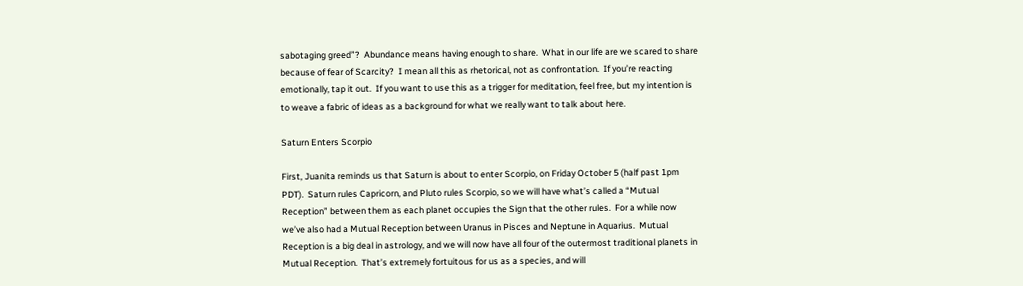sabotaging greed”?  Abundance means having enough to share.  What in our life are we scared to share because of fear of Scarcity?  I mean all this as rhetorical, not as confrontation.  If you’re reacting emotionally, tap it out.  If you want to use this as a trigger for meditation, feel free, but my intention is to weave a fabric of ideas as a background for what we really want to talk about here.

Saturn Enters Scorpio

First, Juanita reminds us that Saturn is about to enter Scorpio, on Friday October 5 (half past 1pm PDT).  Saturn rules Capricorn, and Pluto rules Scorpio, so we will have what’s called a “Mutual Reception” between them as each planet occupies the Sign that the other rules.  For a while now we’ve also had a Mutual Reception between Uranus in Pisces and Neptune in Aquarius.  Mutual Reception is a big deal in astrology, and we will now have all four of the outermost traditional planets in Mutual Reception.  That’s extremely fortuitous for us as a species, and will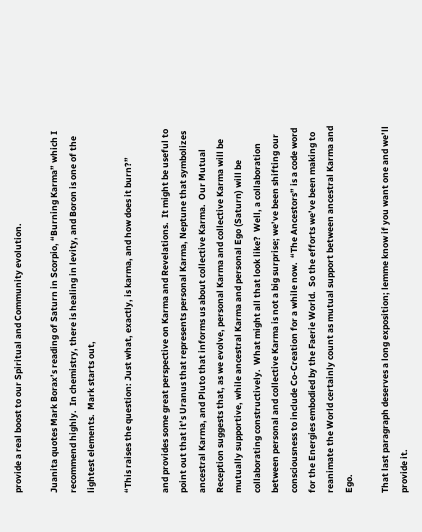provide a real boost to our Spiritual and Community evolution.

Juanita quotes Mark Borax’s reading of Saturn in Scorpio, “Burning Karma” which I recommend highly.  In chemistry, there is healing in levity, and Boron is one of the lightest elements.  Mark starts out,

“This raises the question: Just what, exactly, is karma, and how does it burn?”

and provides some great perspective on Karma and Revelations.  It might be useful to point out that it’s Uranus that represents personal Karma, Neptune that symbolizes ancestral Karma, and Pluto that informs us about collective Karma.  Our Mutual Reception suggests that, as we evolve, personal Karma and collective Karma will be mutually supportive, while ancestral Karma and personal Ego (Saturn) will be collaborating constructively.  What might all that look like?  Well, a collaboration between personal and collective Karma is not a big surprise; we’ve been shifting our consciousness to include Co-Creation for a while now.  “The Ancestors” is a code word for the Energies embodied by the Faerie World.  So the efforts we’ve been making to reanimate the World certainly count as mutual support between ancestral Karma and Ego.

That last paragraph deserves a long exposition; lemme know if you want one and we’ll provide it.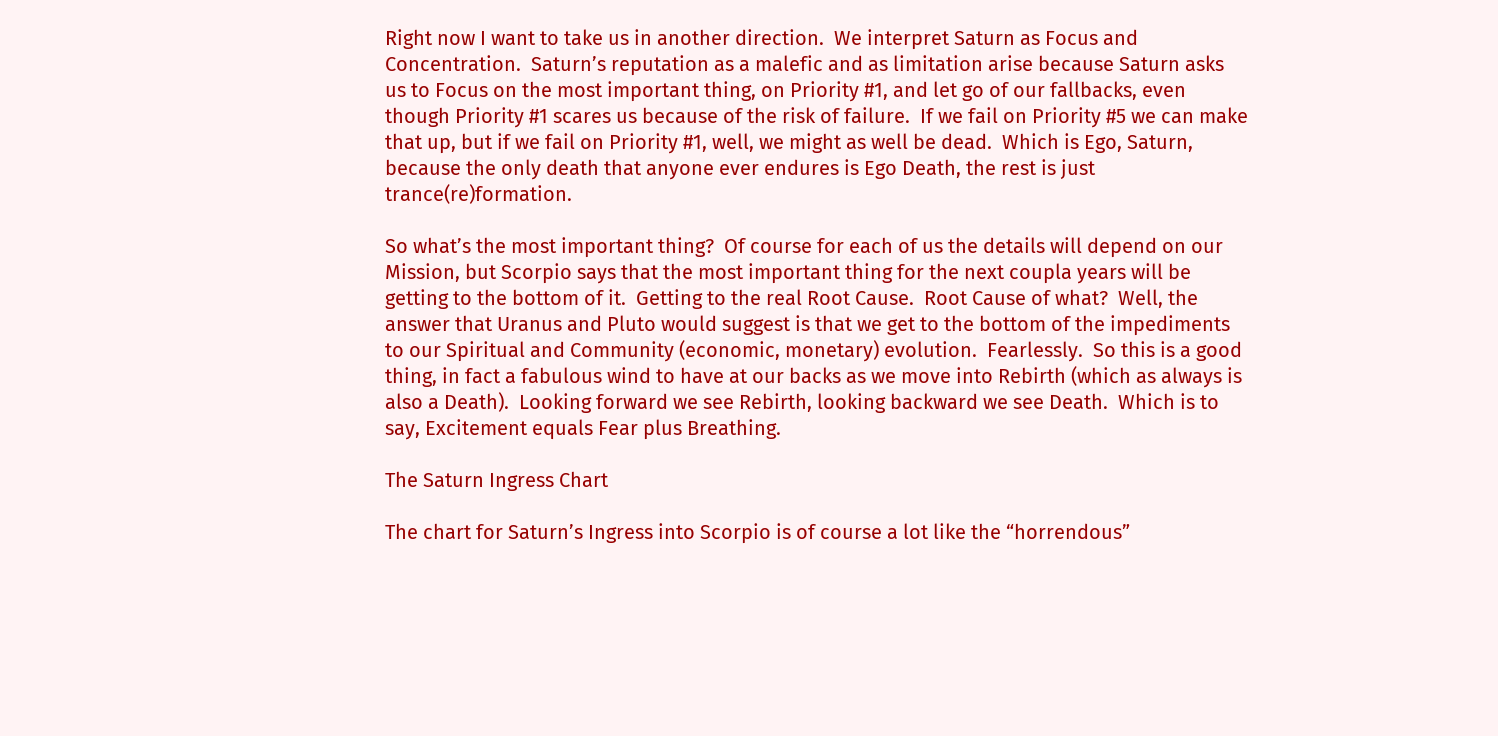Right now I want to take us in another direction.  We interpret Saturn as Focus and Concentration.  Saturn’s reputation as a malefic and as limitation arise because Saturn asks us to Focus on the most important thing, on Priority #1, and let go of our fallbacks, even though Priority #1 scares us because of the risk of failure.  If we fail on Priority #5 we can make that up, but if we fail on Priority #1, well, we might as well be dead.  Which is Ego, Saturn, because the only death that anyone ever endures is Ego Death, the rest is just trance(re)formation.

So what’s the most important thing?  Of course for each of us the details will depend on our Mission, but Scorpio says that the most important thing for the next coupla years will be getting to the bottom of it.  Getting to the real Root Cause.  Root Cause of what?  Well, the answer that Uranus and Pluto would suggest is that we get to the bottom of the impediments to our Spiritual and Community (economic, monetary) evolution.  Fearlessly.  So this is a good thing, in fact a fabulous wind to have at our backs as we move into Rebirth (which as always is also a Death).  Looking forward we see Rebirth, looking backward we see Death.  Which is to say, Excitement equals Fear plus Breathing.

The Saturn Ingress Chart

The chart for Saturn’s Ingress into Scorpio is of course a lot like the “horrendous”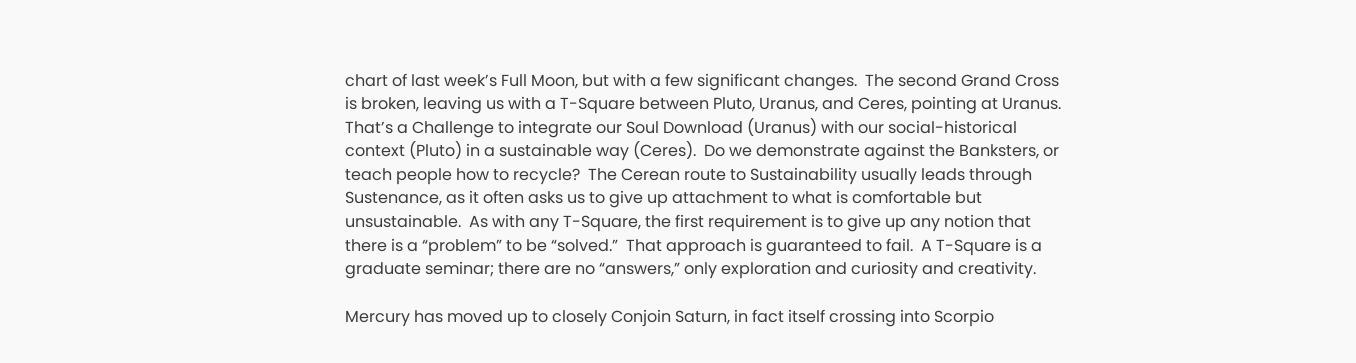chart of last week’s Full Moon, but with a few significant changes.  The second Grand Cross is broken, leaving us with a T-Square between Pluto, Uranus, and Ceres, pointing at Uranus.  That’s a Challenge to integrate our Soul Download (Uranus) with our social-historical context (Pluto) in a sustainable way (Ceres).  Do we demonstrate against the Banksters, or teach people how to recycle?  The Cerean route to Sustainability usually leads through Sustenance, as it often asks us to give up attachment to what is comfortable but unsustainable.  As with any T-Square, the first requirement is to give up any notion that there is a “problem” to be “solved.”  That approach is guaranteed to fail.  A T-Square is a graduate seminar; there are no “answers,” only exploration and curiosity and creativity.

Mercury has moved up to closely Conjoin Saturn, in fact itself crossing into Scorpio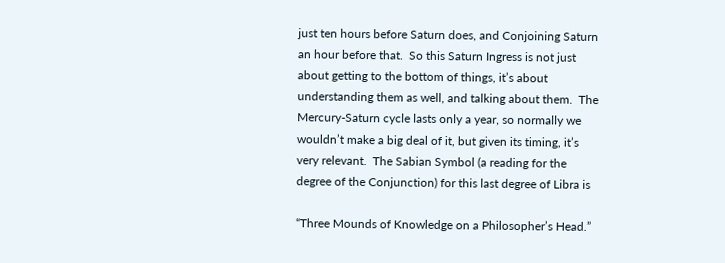just ten hours before Saturn does, and Conjoining Saturn an hour before that.  So this Saturn Ingress is not just about getting to the bottom of things, it’s about understanding them as well, and talking about them.  The Mercury-Saturn cycle lasts only a year, so normally we wouldn’t make a big deal of it, but given its timing, it’s very relevant.  The Sabian Symbol (a reading for the degree of the Conjunction) for this last degree of Libra is

“Three Mounds of Knowledge on a Philosopher’s Head.”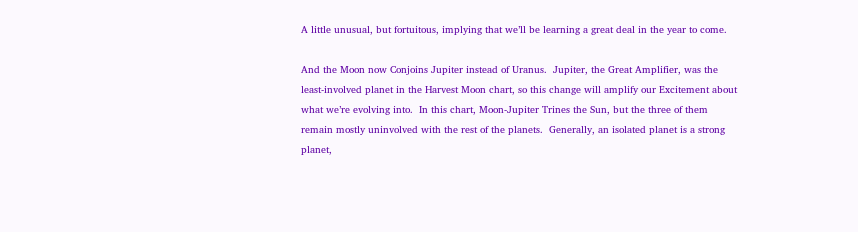A little unusual, but fortuitous, implying that we’ll be learning a great deal in the year to come.

And the Moon now Conjoins Jupiter instead of Uranus.  Jupiter, the Great Amplifier, was the least-involved planet in the Harvest Moon chart, so this change will amplify our Excitement about what we’re evolving into.  In this chart, Moon-Jupiter Trines the Sun, but the three of them remain mostly uninvolved with the rest of the planets.  Generally, an isolated planet is a strong planet,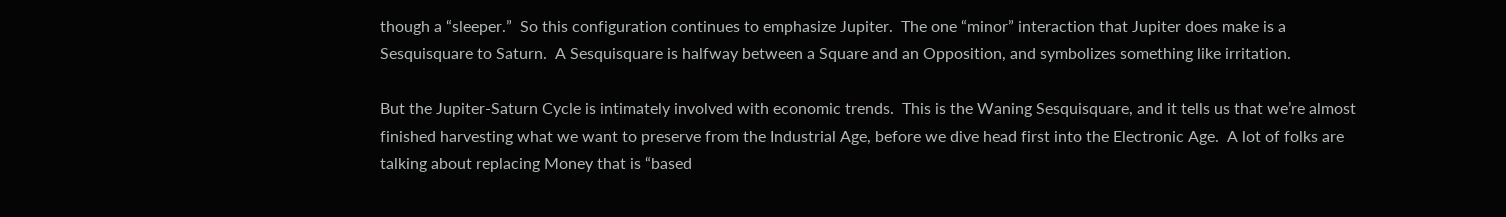though a “sleeper.”  So this configuration continues to emphasize Jupiter.  The one “minor” interaction that Jupiter does make is a Sesquisquare to Saturn.  A Sesquisquare is halfway between a Square and an Opposition, and symbolizes something like irritation.

But the Jupiter-Saturn Cycle is intimately involved with economic trends.  This is the Waning Sesquisquare, and it tells us that we’re almost finished harvesting what we want to preserve from the Industrial Age, before we dive head first into the Electronic Age.  A lot of folks are talking about replacing Money that is “based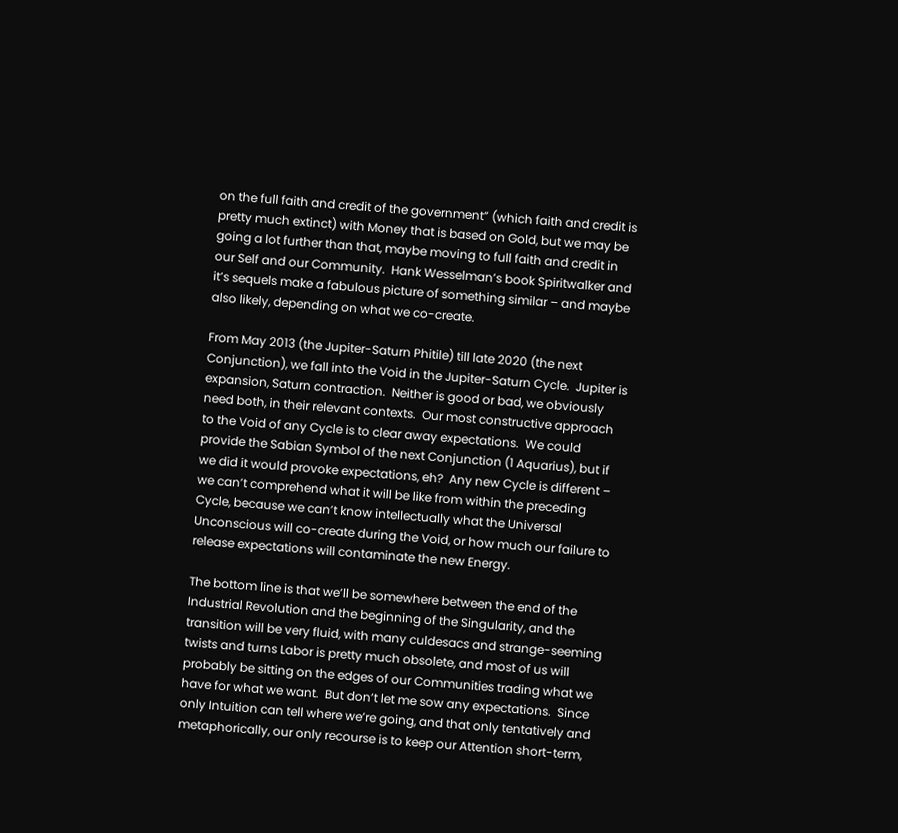on the full faith and credit of the government” (which faith and credit is pretty much extinct) with Money that is based on Gold, but we may be going a lot further than that, maybe moving to full faith and credit in our Self and our Community.  Hank Wesselman’s book Spiritwalker and it’s sequels make a fabulous picture of something similar – and maybe also likely, depending on what we co-create.

From May 2013 (the Jupiter-Saturn Phitile) till late 2020 (the next Conjunction), we fall into the Void in the Jupiter-Saturn Cycle.  Jupiter is expansion, Saturn contraction.  Neither is good or bad, we obviously need both, in their relevant contexts.  Our most constructive approach to the Void of any Cycle is to clear away expectations.  We could provide the Sabian Symbol of the next Conjunction (1 Aquarius), but if we did it would provoke expectations, eh?  Any new Cycle is different – we can’t comprehend what it will be like from within the preceding Cycle, because we can’t know intellectually what the Universal Unconscious will co-create during the Void, or how much our failure to release expectations will contaminate the new Energy.

The bottom line is that we’ll be somewhere between the end of the Industrial Revolution and the beginning of the Singularity, and the transition will be very fluid, with many culdesacs and strange-seeming twists and turns Labor is pretty much obsolete, and most of us will probably be sitting on the edges of our Communities trading what we have for what we want.  But don’t let me sow any expectations.  Since only Intuition can tell where we’re going, and that only tentatively and metaphorically, our only recourse is to keep our Attention short-term,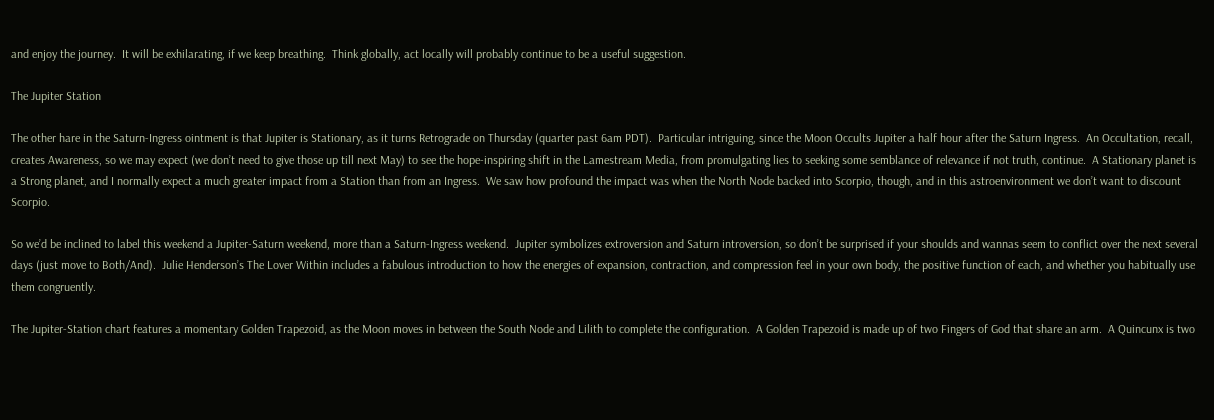and enjoy the journey.  It will be exhilarating, if we keep breathing.  Think globally, act locally will probably continue to be a useful suggestion.

The Jupiter Station

The other hare in the Saturn-Ingress ointment is that Jupiter is Stationary, as it turns Retrograde on Thursday (quarter past 6am PDT).  Particular intriguing, since the Moon Occults Jupiter a half hour after the Saturn Ingress.  An Occultation, recall, creates Awareness, so we may expect (we don’t need to give those up till next May) to see the hope-inspiring shift in the Lamestream Media, from promulgating lies to seeking some semblance of relevance if not truth, continue.  A Stationary planet is a Strong planet, and I normally expect a much greater impact from a Station than from an Ingress.  We saw how profound the impact was when the North Node backed into Scorpio, though, and in this astroenvironment we don’t want to discount Scorpio.

So we’d be inclined to label this weekend a Jupiter-Saturn weekend, more than a Saturn-Ingress weekend.  Jupiter symbolizes extroversion and Saturn introversion, so don’t be surprised if your shoulds and wannas seem to conflict over the next several days (just move to Both/And).  Julie Henderson’s The Lover Within includes a fabulous introduction to how the energies of expansion, contraction, and compression feel in your own body, the positive function of each, and whether you habitually use them congruently.

The Jupiter-Station chart features a momentary Golden Trapezoid, as the Moon moves in between the South Node and Lilith to complete the configuration.  A Golden Trapezoid is made up of two Fingers of God that share an arm.  A Quincunx is two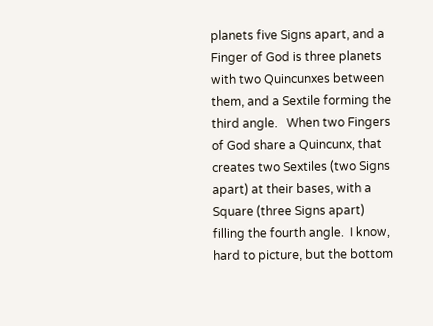planets five Signs apart, and a Finger of God is three planets with two Quincunxes between them, and a Sextile forming the third angle.   When two Fingers of God share a Quincunx, that creates two Sextiles (two Signs apart) at their bases, with a Square (three Signs apart) filling the fourth angle.  I know, hard to picture, but the bottom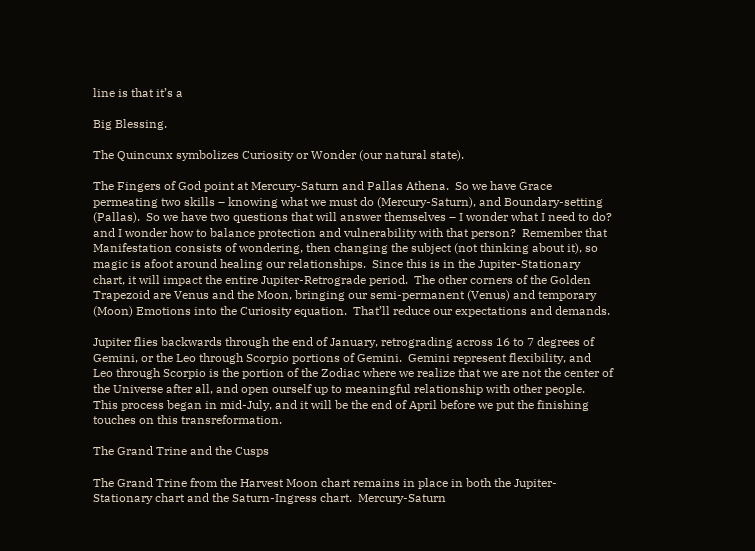line is that it’s a

Big Blessing.

The Quincunx symbolizes Curiosity or Wonder (our natural state).

The Fingers of God point at Mercury-Saturn and Pallas Athena.  So we have Grace permeating two skills – knowing what we must do (Mercury-Saturn), and Boundary-setting (Pallas).  So we have two questions that will answer themselves – I wonder what I need to do? and I wonder how to balance protection and vulnerability with that person?  Remember that Manifestation consists of wondering, then changing the subject (not thinking about it), so magic is afoot around healing our relationships.  Since this is in the Jupiter-Stationary chart, it will impact the entire Jupiter-Retrograde period.  The other corners of the Golden Trapezoid are Venus and the Moon, bringing our semi-permanent (Venus) and temporary (Moon) Emotions into the Curiosity equation.  That’ll reduce our expectations and demands.

Jupiter flies backwards through the end of January, retrograding across 16 to 7 degrees of Gemini, or the Leo through Scorpio portions of Gemini.  Gemini represent flexibility, and Leo through Scorpio is the portion of the Zodiac where we realize that we are not the center of the Universe after all, and open ourself up to meaningful relationship with other people.  This process began in mid-July, and it will be the end of April before we put the finishing touches on this transreformation.

The Grand Trine and the Cusps

The Grand Trine from the Harvest Moon chart remains in place in both the Jupiter-Stationary chart and the Saturn-Ingress chart.  Mercury-Saturn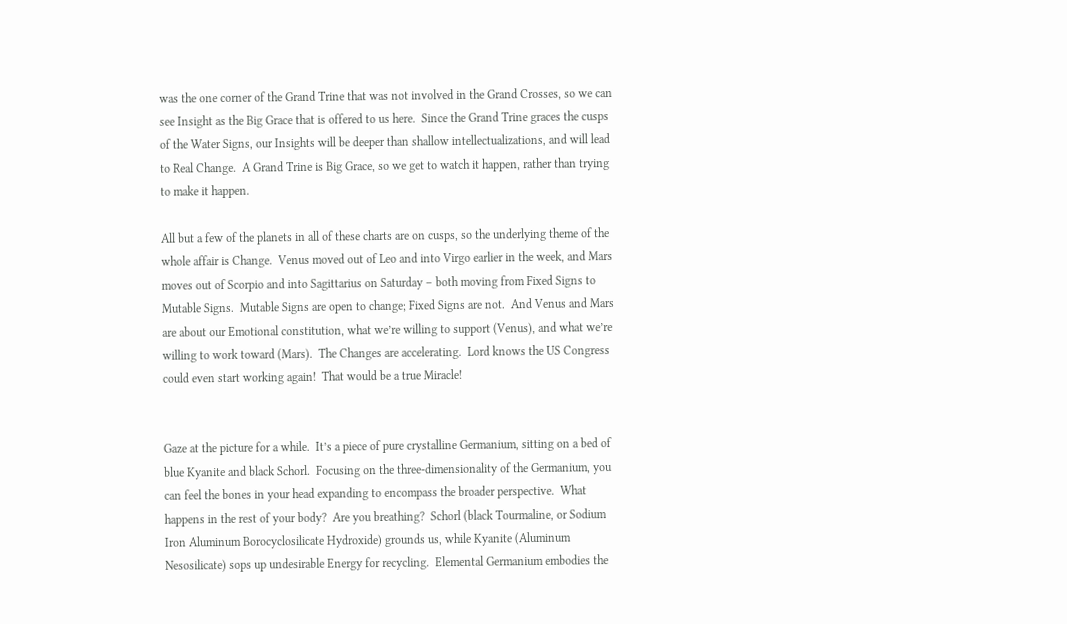was the one corner of the Grand Trine that was not involved in the Grand Crosses, so we can see Insight as the Big Grace that is offered to us here.  Since the Grand Trine graces the cusps of the Water Signs, our Insights will be deeper than shallow intellectualizations, and will lead to Real Change.  A Grand Trine is Big Grace, so we get to watch it happen, rather than trying to make it happen.

All but a few of the planets in all of these charts are on cusps, so the underlying theme of the whole affair is Change.  Venus moved out of Leo and into Virgo earlier in the week, and Mars moves out of Scorpio and into Sagittarius on Saturday – both moving from Fixed Signs to Mutable Signs.  Mutable Signs are open to change; Fixed Signs are not.  And Venus and Mars are about our Emotional constitution, what we’re willing to support (Venus), and what we’re willing to work toward (Mars).  The Changes are accelerating.  Lord knows the US Congress could even start working again!  That would be a true Miracle!


Gaze at the picture for a while.  It’s a piece of pure crystalline Germanium, sitting on a bed of blue Kyanite and black Schorl.  Focusing on the three-dimensionality of the Germanium, you can feel the bones in your head expanding to encompass the broader perspective.  What happens in the rest of your body?  Are you breathing?  Schorl (black Tourmaline, or Sodium Iron Aluminum Borocyclosilicate Hydroxide) grounds us, while Kyanite (Aluminum Nesosilicate) sops up undesirable Energy for recycling.  Elemental Germanium embodies the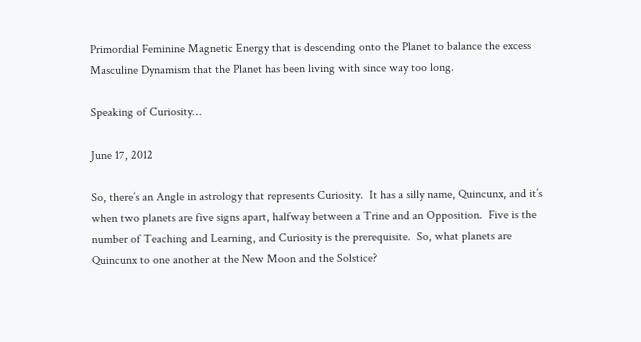Primordial Feminine Magnetic Energy that is descending onto the Planet to balance the excess Masculine Dynamism that the Planet has been living with since way too long.

Speaking of Curiosity…

June 17, 2012

So, there’s an Angle in astrology that represents Curiosity.  It has a silly name, Quincunx, and it’s when two planets are five signs apart, halfway between a Trine and an Opposition.  Five is the number of Teaching and Learning, and Curiosity is the prerequisite.  So, what planets are Quincunx to one another at the New Moon and the Solstice?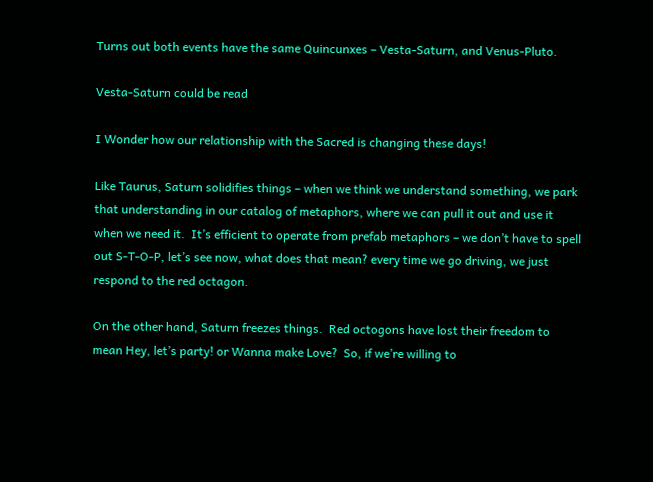Turns out both events have the same Quincunxes – Vesta-Saturn, and Venus-Pluto.

Vesta-Saturn could be read

I Wonder how our relationship with the Sacred is changing these days!

Like Taurus, Saturn solidifies things – when we think we understand something, we park that understanding in our catalog of metaphors, where we can pull it out and use it when we need it.  It’s efficient to operate from prefab metaphors – we don’t have to spell out S-T-O-P, let’s see now, what does that mean? every time we go driving, we just respond to the red octagon.

On the other hand, Saturn freezes things.  Red octogons have lost their freedom to mean Hey, let’s party! or Wanna make Love?  So, if we’re willing to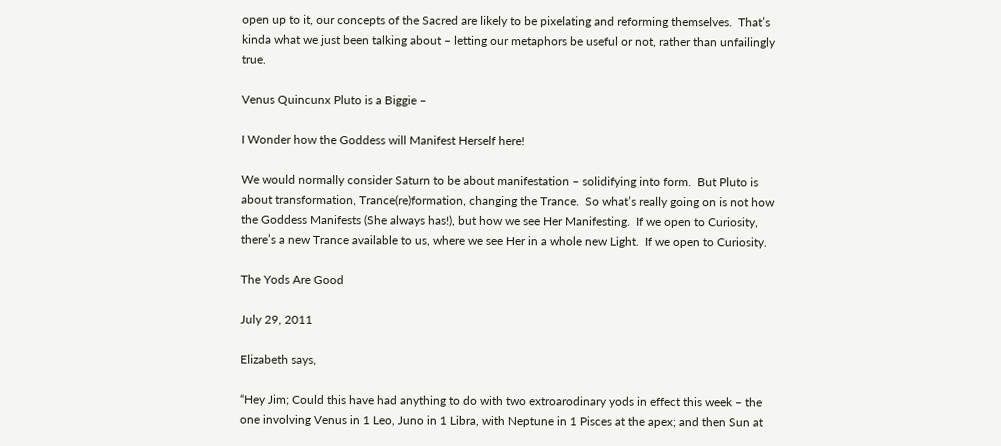open up to it, our concepts of the Sacred are likely to be pixelating and reforming themselves.  That’s kinda what we just been talking about – letting our metaphors be useful or not, rather than unfailingly true.

Venus Quincunx Pluto is a Biggie –

I Wonder how the Goddess will Manifest Herself here!

We would normally consider Saturn to be about manifestation – solidifying into form.  But Pluto is about transformation, Trance(re)formation, changing the Trance.  So what’s really going on is not how the Goddess Manifests (She always has!), but how we see Her Manifesting.  If we open to Curiosity, there’s a new Trance available to us, where we see Her in a whole new Light.  If we open to Curiosity.

The Yods Are Good

July 29, 2011

Elizabeth says,

“Hey Jim; Could this have had anything to do with two extroarodinary yods in effect this week – the one involving Venus in 1 Leo, Juno in 1 Libra, with Neptune in 1 Pisces at the apex; and then Sun at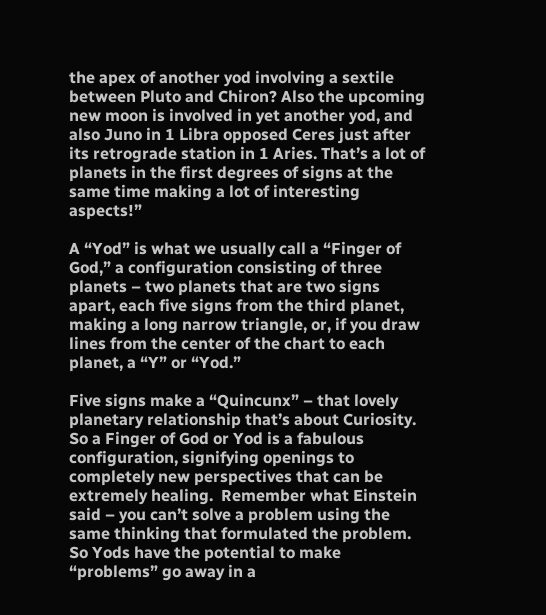the apex of another yod involving a sextile between Pluto and Chiron? Also the upcoming new moon is involved in yet another yod, and also Juno in 1 Libra opposed Ceres just after its retrograde station in 1 Aries. That’s a lot of planets in the first degrees of signs at the same time making a lot of interesting aspects!”

A “Yod” is what we usually call a “Finger of God,” a configuration consisting of three planets – two planets that are two signs apart, each five signs from the third planet, making a long narrow triangle, or, if you draw lines from the center of the chart to each planet, a “Y” or “Yod.”

Five signs make a “Quincunx” – that lovely planetary relationship that’s about Curiosity.  So a Finger of God or Yod is a fabulous configuration, signifying openings to completely new perspectives that can be extremely healing.  Remember what Einstein said – you can’t solve a problem using the same thinking that formulated the problem.  So Yods have the potential to make “problems” go away in a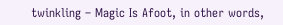twinkling – Magic Is Afoot, in other words,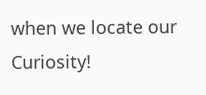when we locate our Curiosity!